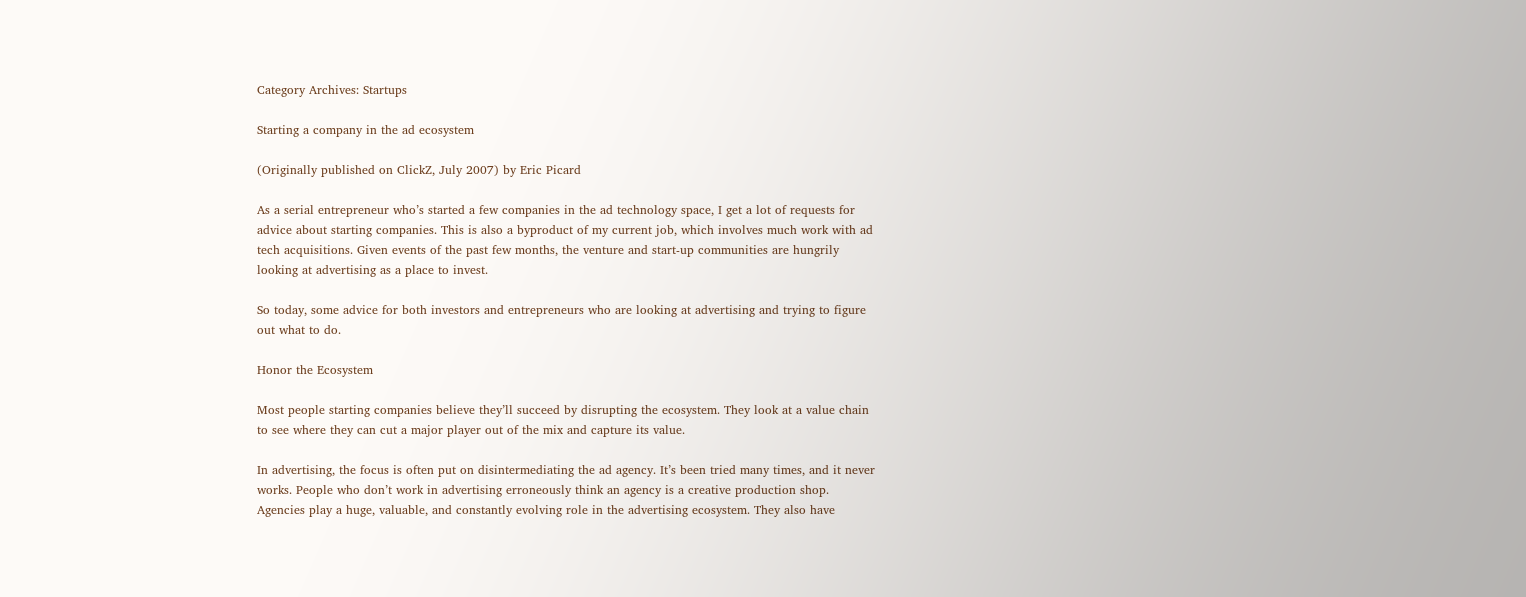Category Archives: Startups

Starting a company in the ad ecosystem

(Originally published on ClickZ, July 2007) by Eric Picard

As a serial entrepreneur who’s started a few companies in the ad technology space, I get a lot of requests for advice about starting companies. This is also a byproduct of my current job, which involves much work with ad tech acquisitions. Given events of the past few months, the venture and start-up communities are hungrily looking at advertising as a place to invest.

So today, some advice for both investors and entrepreneurs who are looking at advertising and trying to figure out what to do.

Honor the Ecosystem

Most people starting companies believe they’ll succeed by disrupting the ecosystem. They look at a value chain to see where they can cut a major player out of the mix and capture its value.

In advertising, the focus is often put on disintermediating the ad agency. It’s been tried many times, and it never works. People who don’t work in advertising erroneously think an agency is a creative production shop. Agencies play a huge, valuable, and constantly evolving role in the advertising ecosystem. They also have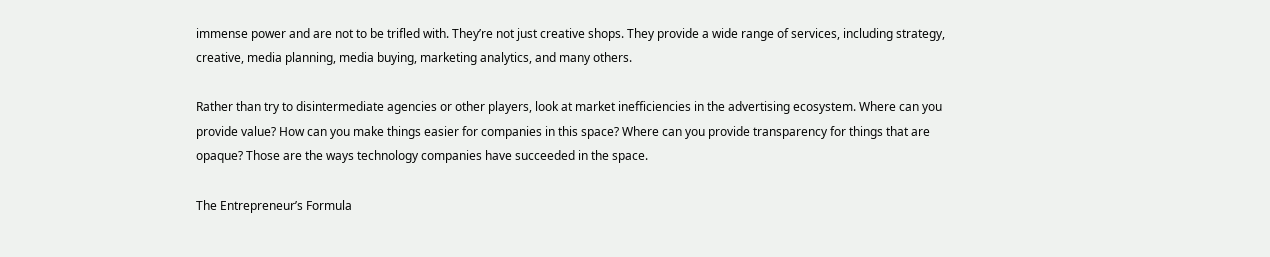immense power and are not to be trifled with. They’re not just creative shops. They provide a wide range of services, including strategy, creative, media planning, media buying, marketing analytics, and many others.

Rather than try to disintermediate agencies or other players, look at market inefficiencies in the advertising ecosystem. Where can you provide value? How can you make things easier for companies in this space? Where can you provide transparency for things that are opaque? Those are the ways technology companies have succeeded in the space.

The Entrepreneur’s Formula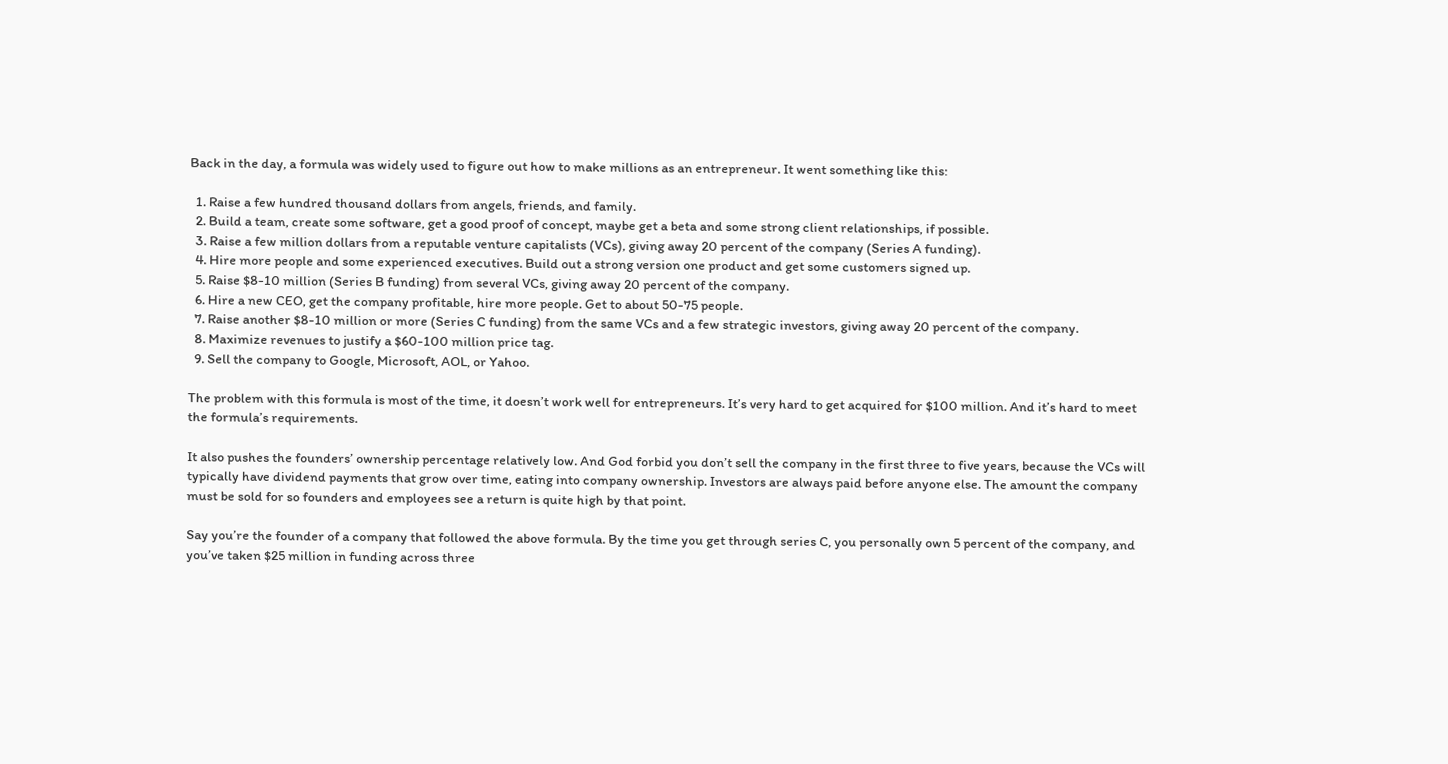Back in the day, a formula was widely used to figure out how to make millions as an entrepreneur. It went something like this:

  1. Raise a few hundred thousand dollars from angels, friends, and family.
  2. Build a team, create some software, get a good proof of concept, maybe get a beta and some strong client relationships, if possible.
  3. Raise a few million dollars from a reputable venture capitalists (VCs), giving away 20 percent of the company (Series A funding).
  4. Hire more people and some experienced executives. Build out a strong version one product and get some customers signed up.
  5. Raise $8-10 million (Series B funding) from several VCs, giving away 20 percent of the company.
  6. Hire a new CEO, get the company profitable, hire more people. Get to about 50-75 people.
  7. Raise another $8-10 million or more (Series C funding) from the same VCs and a few strategic investors, giving away 20 percent of the company.
  8. Maximize revenues to justify a $60-100 million price tag.
  9. Sell the company to Google, Microsoft, AOL, or Yahoo.

The problem with this formula is most of the time, it doesn’t work well for entrepreneurs. It’s very hard to get acquired for $100 million. And it’s hard to meet the formula’s requirements.

It also pushes the founders’ ownership percentage relatively low. And God forbid you don’t sell the company in the first three to five years, because the VCs will typically have dividend payments that grow over time, eating into company ownership. Investors are always paid before anyone else. The amount the company must be sold for so founders and employees see a return is quite high by that point.

Say you’re the founder of a company that followed the above formula. By the time you get through series C, you personally own 5 percent of the company, and you’ve taken $25 million in funding across three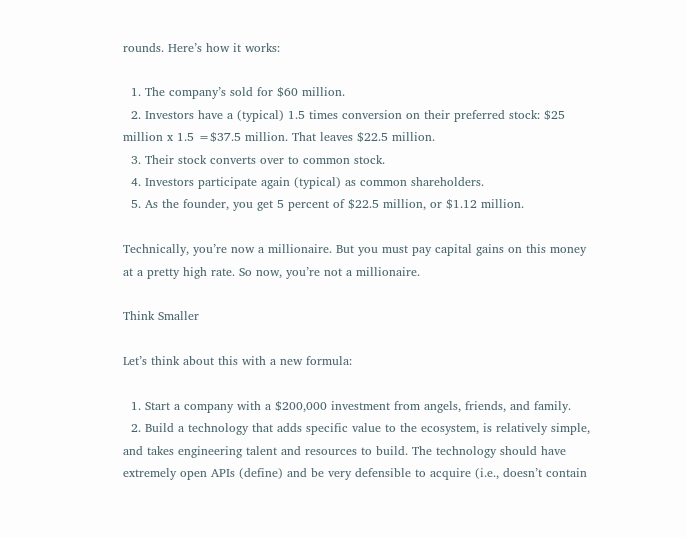rounds. Here’s how it works:

  1. The company’s sold for $60 million.
  2. Investors have a (typical) 1.5 times conversion on their preferred stock: $25 million x 1.5 =$37.5 million. That leaves $22.5 million.
  3. Their stock converts over to common stock.
  4. Investors participate again (typical) as common shareholders.
  5. As the founder, you get 5 percent of $22.5 million, or $1.12 million.

Technically, you’re now a millionaire. But you must pay capital gains on this money at a pretty high rate. So now, you’re not a millionaire.

Think Smaller

Let’s think about this with a new formula:

  1. Start a company with a $200,000 investment from angels, friends, and family.
  2. Build a technology that adds specific value to the ecosystem, is relatively simple, and takes engineering talent and resources to build. The technology should have extremely open APIs (define) and be very defensible to acquire (i.e., doesn’t contain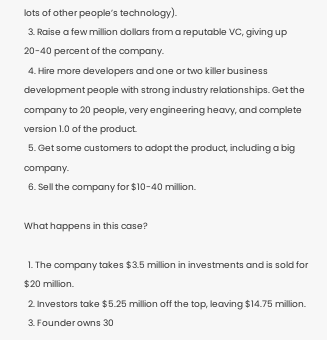lots of other people’s technology).
  3. Raise a few million dollars from a reputable VC, giving up 20-40 percent of the company.
  4. Hire more developers and one or two killer business development people with strong industry relationships. Get the company to 20 people, very engineering heavy, and complete version 1.0 of the product.
  5. Get some customers to adopt the product, including a big company.
  6. Sell the company for $10-40 million.

What happens in this case?

  1. The company takes $3.5 million in investments and is sold for $20 million.
  2. Investors take $5.25 million off the top, leaving $14.75 million.
  3. Founder owns 30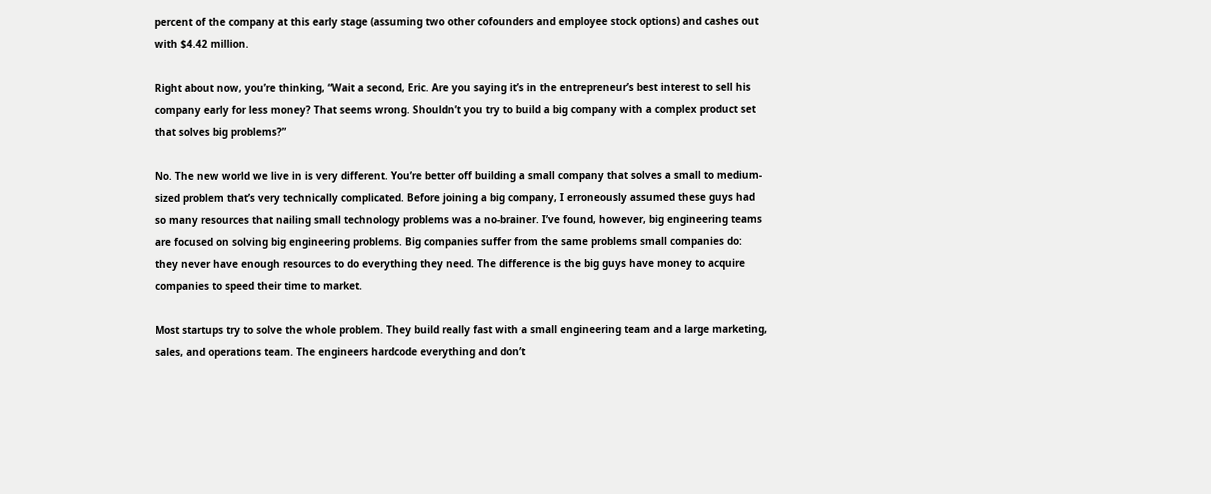percent of the company at this early stage (assuming two other cofounders and employee stock options) and cashes out with $4.42 million.

Right about now, you’re thinking, “Wait a second, Eric. Are you saying it’s in the entrepreneur’s best interest to sell his company early for less money? That seems wrong. Shouldn’t you try to build a big company with a complex product set that solves big problems?”

No. The new world we live in is very different. You’re better off building a small company that solves a small to medium-sized problem that’s very technically complicated. Before joining a big company, I erroneously assumed these guys had so many resources that nailing small technology problems was a no-brainer. I’ve found, however, big engineering teams are focused on solving big engineering problems. Big companies suffer from the same problems small companies do: they never have enough resources to do everything they need. The difference is the big guys have money to acquire companies to speed their time to market.

Most startups try to solve the whole problem. They build really fast with a small engineering team and a large marketing, sales, and operations team. The engineers hardcode everything and don’t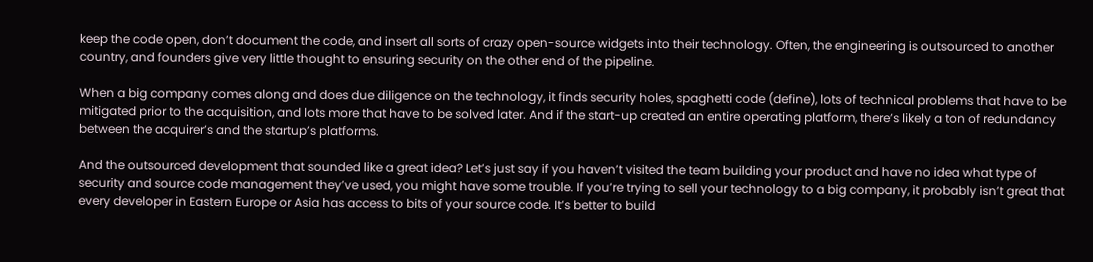keep the code open, don’t document the code, and insert all sorts of crazy open-source widgets into their technology. Often, the engineering is outsourced to another country, and founders give very little thought to ensuring security on the other end of the pipeline.

When a big company comes along and does due diligence on the technology, it finds security holes, spaghetti code (define), lots of technical problems that have to be mitigated prior to the acquisition, and lots more that have to be solved later. And if the start-up created an entire operating platform, there’s likely a ton of redundancy between the acquirer’s and the startup’s platforms.

And the outsourced development that sounded like a great idea? Let’s just say if you haven’t visited the team building your product and have no idea what type of security and source code management they’ve used, you might have some trouble. If you’re trying to sell your technology to a big company, it probably isn’t great that every developer in Eastern Europe or Asia has access to bits of your source code. It’s better to build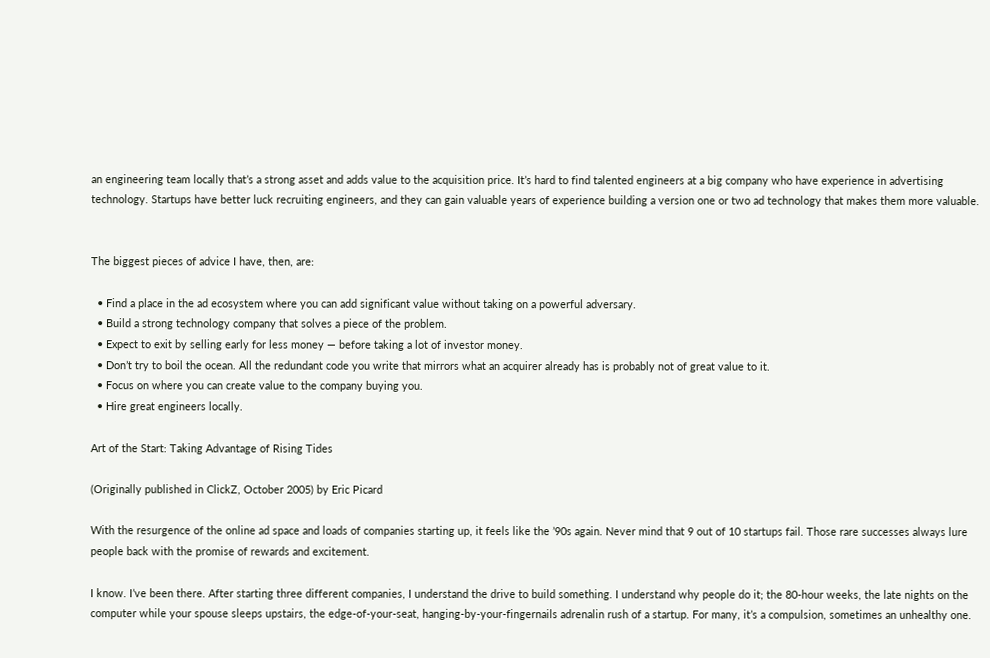an engineering team locally that’s a strong asset and adds value to the acquisition price. It’s hard to find talented engineers at a big company who have experience in advertising technology. Startups have better luck recruiting engineers, and they can gain valuable years of experience building a version one or two ad technology that makes them more valuable.


The biggest pieces of advice I have, then, are:

  • Find a place in the ad ecosystem where you can add significant value without taking on a powerful adversary.
  • Build a strong technology company that solves a piece of the problem.
  • Expect to exit by selling early for less money — before taking a lot of investor money.
  • Don’t try to boil the ocean. All the redundant code you write that mirrors what an acquirer already has is probably not of great value to it.
  • Focus on where you can create value to the company buying you.
  • Hire great engineers locally.

Art of the Start: Taking Advantage of Rising Tides

(Originally published in ClickZ, October 2005) by Eric Picard

With the resurgence of the online ad space and loads of companies starting up, it feels like the ’90s again. Never mind that 9 out of 10 startups fail. Those rare successes always lure people back with the promise of rewards and excitement.

I know. I’ve been there. After starting three different companies, I understand the drive to build something. I understand why people do it; the 80-hour weeks, the late nights on the computer while your spouse sleeps upstairs, the edge-of-your-seat, hanging-by-your-fingernails adrenalin rush of a startup. For many, it’s a compulsion, sometimes an unhealthy one.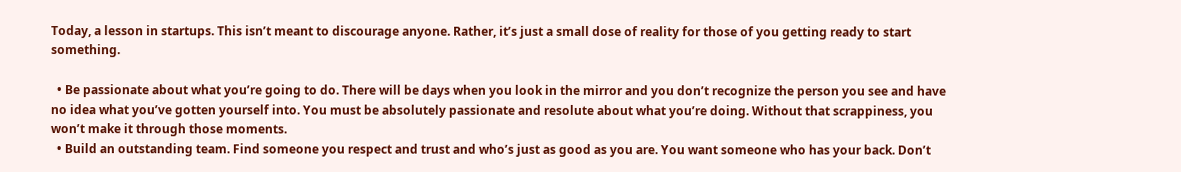Today, a lesson in startups. This isn’t meant to discourage anyone. Rather, it’s just a small dose of reality for those of you getting ready to start something.

  • Be passionate about what you’re going to do. There will be days when you look in the mirror and you don’t recognize the person you see and have no idea what you’ve gotten yourself into. You must be absolutely passionate and resolute about what you’re doing. Without that scrappiness, you won’t make it through those moments.
  • Build an outstanding team. Find someone you respect and trust and who’s just as good as you are. You want someone who has your back. Don’t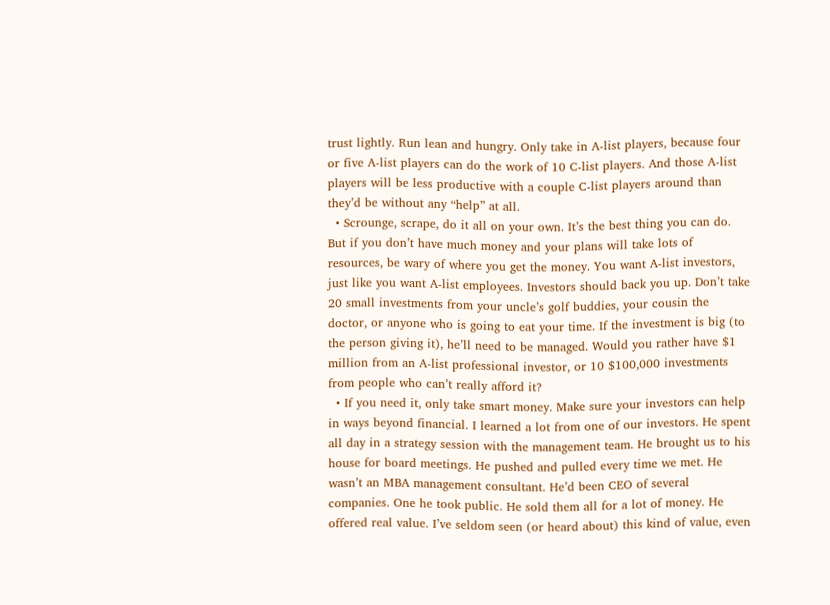trust lightly. Run lean and hungry. Only take in A-list players, because four or five A-list players can do the work of 10 C-list players. And those A-list players will be less productive with a couple C-list players around than they’d be without any “help” at all.
  • Scrounge, scrape, do it all on your own. It’s the best thing you can do. But if you don’t have much money and your plans will take lots of resources, be wary of where you get the money. You want A-list investors, just like you want A-list employees. Investors should back you up. Don’t take 20 small investments from your uncle’s golf buddies, your cousin the doctor, or anyone who is going to eat your time. If the investment is big (to the person giving it), he’ll need to be managed. Would you rather have $1 million from an A-list professional investor, or 10 $100,000 investments from people who can’t really afford it?
  • If you need it, only take smart money. Make sure your investors can help in ways beyond financial. I learned a lot from one of our investors. He spent all day in a strategy session with the management team. He brought us to his house for board meetings. He pushed and pulled every time we met. He wasn’t an MBA management consultant. He’d been CEO of several companies. One he took public. He sold them all for a lot of money. He offered real value. I’ve seldom seen (or heard about) this kind of value, even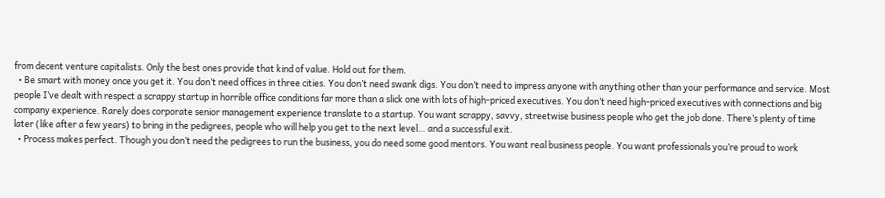from decent venture capitalists. Only the best ones provide that kind of value. Hold out for them.
  • Be smart with money once you get it. You don’t need offices in three cities. You don’t need swank digs. You don’t need to impress anyone with anything other than your performance and service. Most people I’ve dealt with respect a scrappy startup in horrible office conditions far more than a slick one with lots of high-priced executives. You don’t need high-priced executives with connections and big company experience. Rarely does corporate senior management experience translate to a startup. You want scrappy, savvy, streetwise business people who get the job done. There’s plenty of time later (like after a few years) to bring in the pedigrees, people who will help you get to the next level… and a successful exit.
  • Process makes perfect. Though you don’t need the pedigrees to run the business, you do need some good mentors. You want real business people. You want professionals you’re proud to work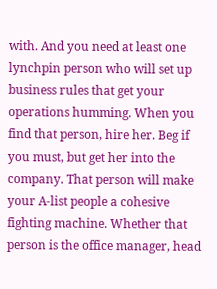with. And you need at least one lynchpin person who will set up business rules that get your operations humming. When you find that person, hire her. Beg if you must, but get her into the company. That person will make your A-list people a cohesive fighting machine. Whether that person is the office manager, head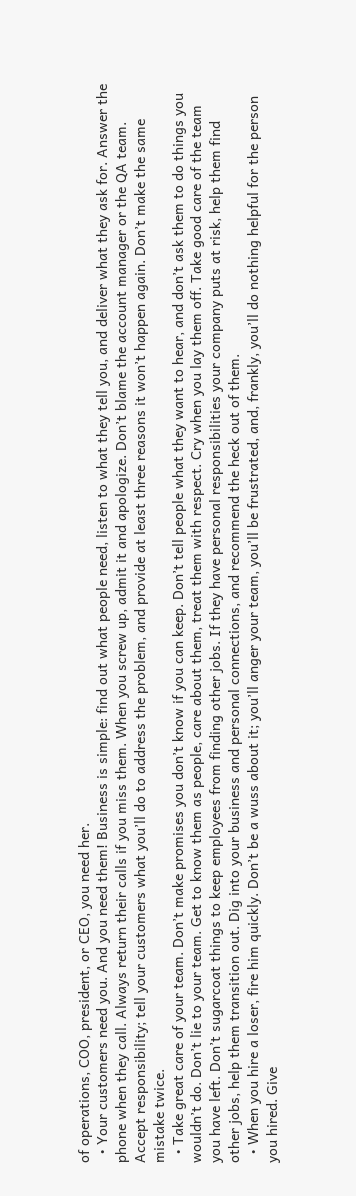of operations, COO, president, or CEO, you need her.
  • Your customers need you. And you need them! Business is simple: find out what people need, listen to what they tell you, and deliver what they ask for. Answer the phone when they call. Always return their calls if you miss them. When you screw up, admit it and apologize. Don’t blame the account manager or the QA team. Accept responsibility; tell your customers what you’ll do to address the problem, and provide at least three reasons it won’t happen again. Don’t make the same mistake twice.
  • Take great care of your team. Don’t make promises you don’t know if you can keep. Don’t tell people what they want to hear, and don’t ask them to do things you wouldn’t do. Don’t lie to your team. Get to know them as people, care about them, treat them with respect. Cry when you lay them off. Take good care of the team you have left. Don’t sugarcoat things to keep employees from finding other jobs. If they have personal responsibilities your company puts at risk, help them find other jobs, help them transition out. Dig into your business and personal connections, and recommend the heck out of them.
  • When you hire a loser, fire him quickly. Don’t be a wuss about it; you’ll anger your team, you’ll be frustrated, and, frankly, you’ll do nothing helpful for the person you hired. Give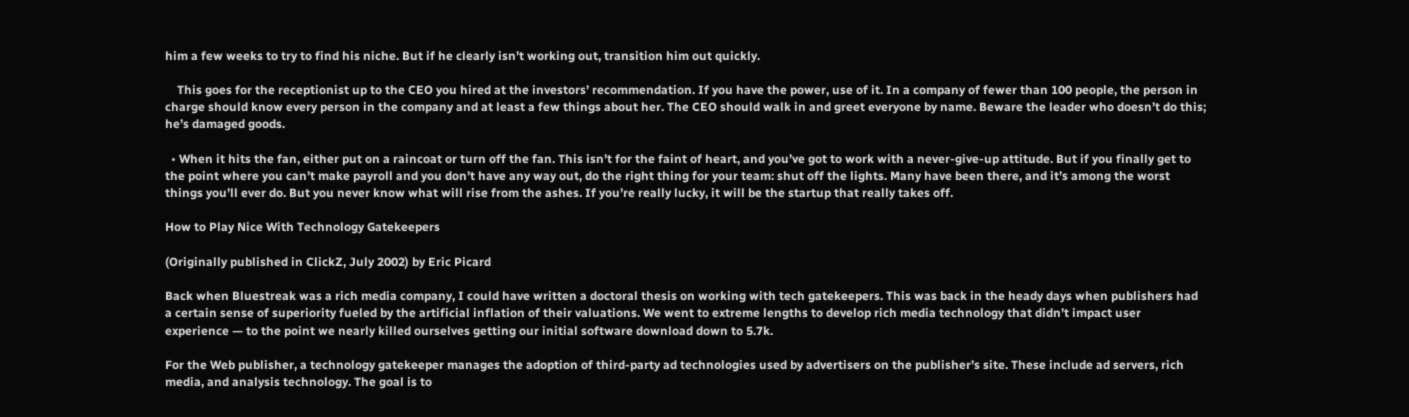him a few weeks to try to find his niche. But if he clearly isn’t working out, transition him out quickly.

    This goes for the receptionist up to the CEO you hired at the investors’ recommendation. If you have the power, use of it. In a company of fewer than 100 people, the person in charge should know every person in the company and at least a few things about her. The CEO should walk in and greet everyone by name. Beware the leader who doesn’t do this; he’s damaged goods.

  • When it hits the fan, either put on a raincoat or turn off the fan. This isn’t for the faint of heart, and you’ve got to work with a never-give-up attitude. But if you finally get to the point where you can’t make payroll and you don’t have any way out, do the right thing for your team: shut off the lights. Many have been there, and it’s among the worst things you’ll ever do. But you never know what will rise from the ashes. If you’re really lucky, it will be the startup that really takes off.

How to Play Nice With Technology Gatekeepers

(Originally published in ClickZ, July 2002) by Eric Picard

Back when Bluestreak was a rich media company, I could have written a doctoral thesis on working with tech gatekeepers. This was back in the heady days when publishers had a certain sense of superiority fueled by the artificial inflation of their valuations. We went to extreme lengths to develop rich media technology that didn’t impact user experience — to the point we nearly killed ourselves getting our initial software download down to 5.7k.

For the Web publisher, a technology gatekeeper manages the adoption of third-party ad technologies used by advertisers on the publisher’s site. These include ad servers, rich media, and analysis technology. The goal is to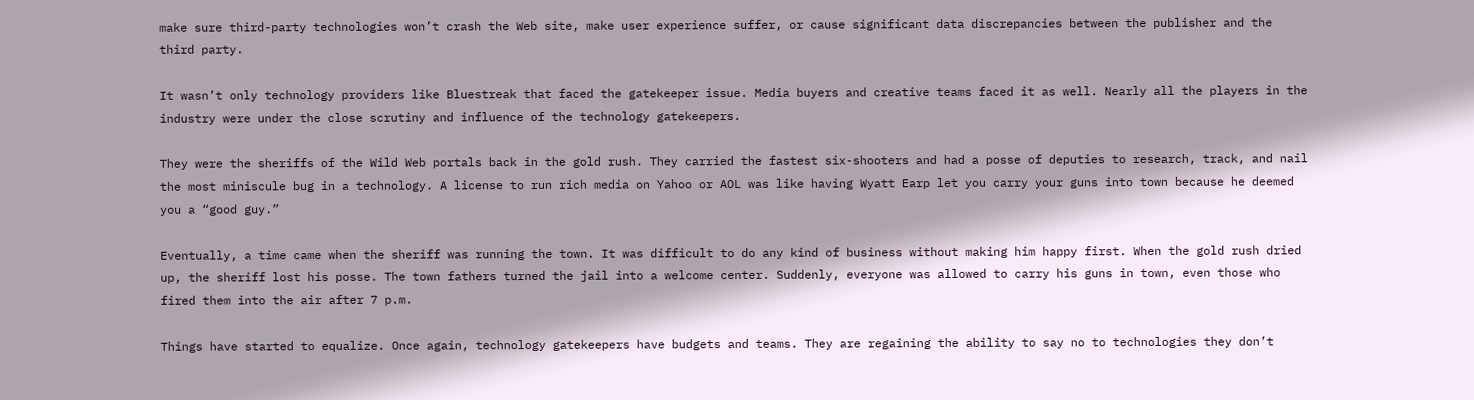make sure third-party technologies won’t crash the Web site, make user experience suffer, or cause significant data discrepancies between the publisher and the third party.

It wasn’t only technology providers like Bluestreak that faced the gatekeeper issue. Media buyers and creative teams faced it as well. Nearly all the players in the industry were under the close scrutiny and influence of the technology gatekeepers.

They were the sheriffs of the Wild Web portals back in the gold rush. They carried the fastest six-shooters and had a posse of deputies to research, track, and nail the most miniscule bug in a technology. A license to run rich media on Yahoo or AOL was like having Wyatt Earp let you carry your guns into town because he deemed you a “good guy.”

Eventually, a time came when the sheriff was running the town. It was difficult to do any kind of business without making him happy first. When the gold rush dried up, the sheriff lost his posse. The town fathers turned the jail into a welcome center. Suddenly, everyone was allowed to carry his guns in town, even those who fired them into the air after 7 p.m.

Things have started to equalize. Once again, technology gatekeepers have budgets and teams. They are regaining the ability to say no to technologies they don’t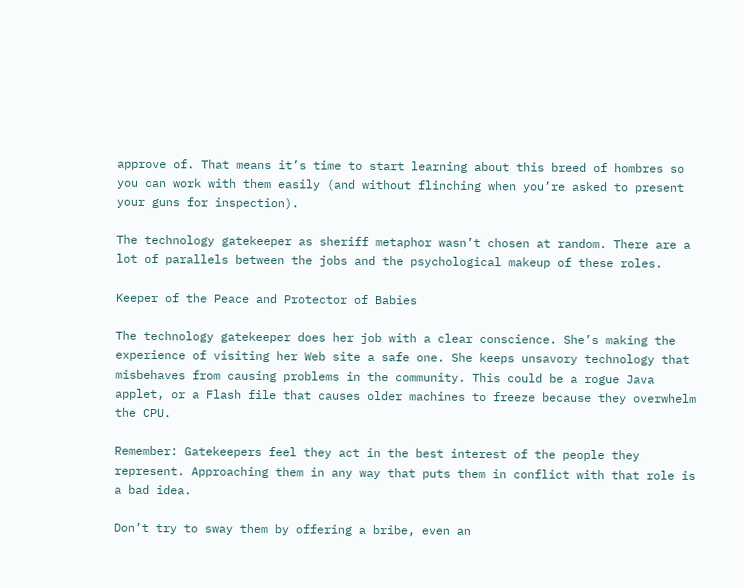approve of. That means it’s time to start learning about this breed of hombres so you can work with them easily (and without flinching when you’re asked to present your guns for inspection).

The technology gatekeeper as sheriff metaphor wasn’t chosen at random. There are a lot of parallels between the jobs and the psychological makeup of these roles.

Keeper of the Peace and Protector of Babies

The technology gatekeeper does her job with a clear conscience. She’s making the experience of visiting her Web site a safe one. She keeps unsavory technology that misbehaves from causing problems in the community. This could be a rogue Java applet, or a Flash file that causes older machines to freeze because they overwhelm the CPU.

Remember: Gatekeepers feel they act in the best interest of the people they represent. Approaching them in any way that puts them in conflict with that role is a bad idea.

Don’t try to sway them by offering a bribe, even an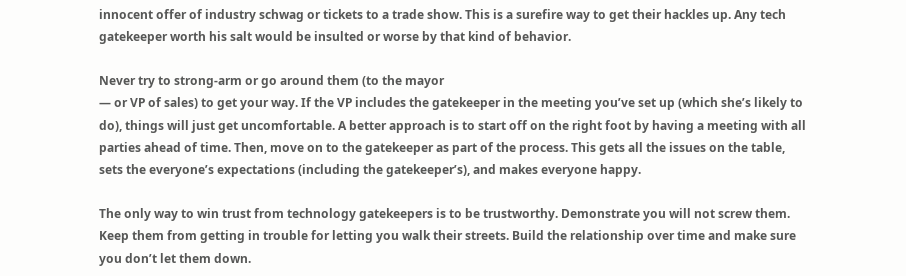innocent offer of industry schwag or tickets to a trade show. This is a surefire way to get their hackles up. Any tech gatekeeper worth his salt would be insulted or worse by that kind of behavior.

Never try to strong-arm or go around them (to the mayor
— or VP of sales) to get your way. If the VP includes the gatekeeper in the meeting you’ve set up (which she’s likely to do), things will just get uncomfortable. A better approach is to start off on the right foot by having a meeting with all parties ahead of time. Then, move on to the gatekeeper as part of the process. This gets all the issues on the table, sets the everyone’s expectations (including the gatekeeper’s), and makes everyone happy.

The only way to win trust from technology gatekeepers is to be trustworthy. Demonstrate you will not screw them. Keep them from getting in trouble for letting you walk their streets. Build the relationship over time and make sure you don’t let them down.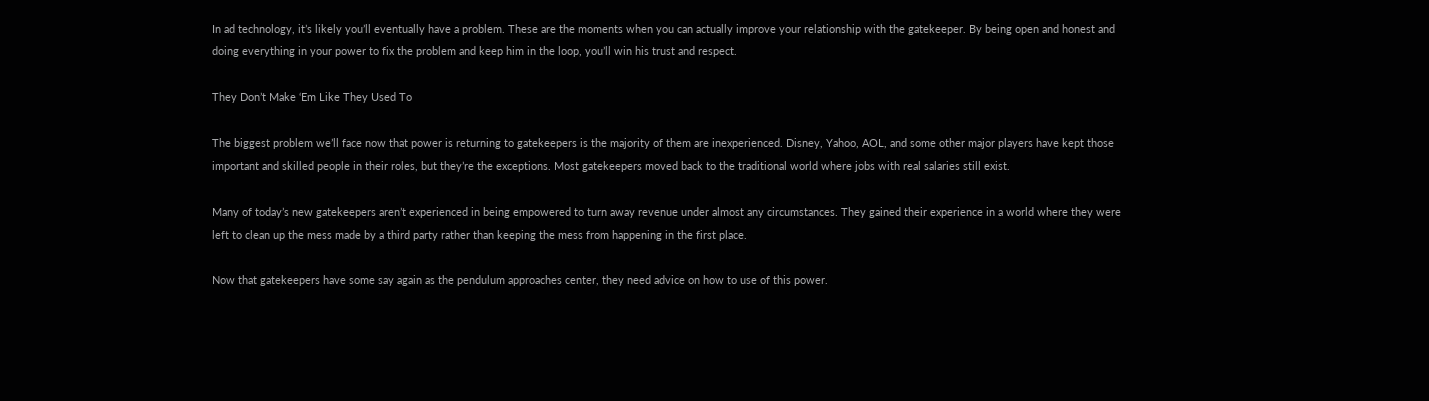In ad technology, it’s likely you’ll eventually have a problem. These are the moments when you can actually improve your relationship with the gatekeeper. By being open and honest and doing everything in your power to fix the problem and keep him in the loop, you’ll win his trust and respect.

They Don’t Make ‘Em Like They Used To

The biggest problem we’ll face now that power is returning to gatekeepers is the majority of them are inexperienced. Disney, Yahoo, AOL, and some other major players have kept those important and skilled people in their roles, but they’re the exceptions. Most gatekeepers moved back to the traditional world where jobs with real salaries still exist.

Many of today’s new gatekeepers aren’t experienced in being empowered to turn away revenue under almost any circumstances. They gained their experience in a world where they were left to clean up the mess made by a third party rather than keeping the mess from happening in the first place.

Now that gatekeepers have some say again as the pendulum approaches center, they need advice on how to use of this power.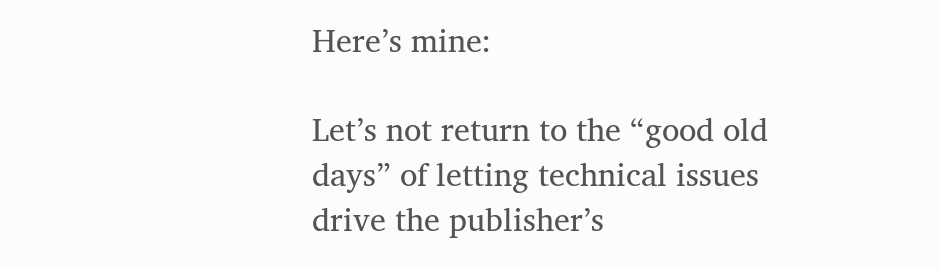Here’s mine:

Let’s not return to the “good old days” of letting technical issues drive the publisher’s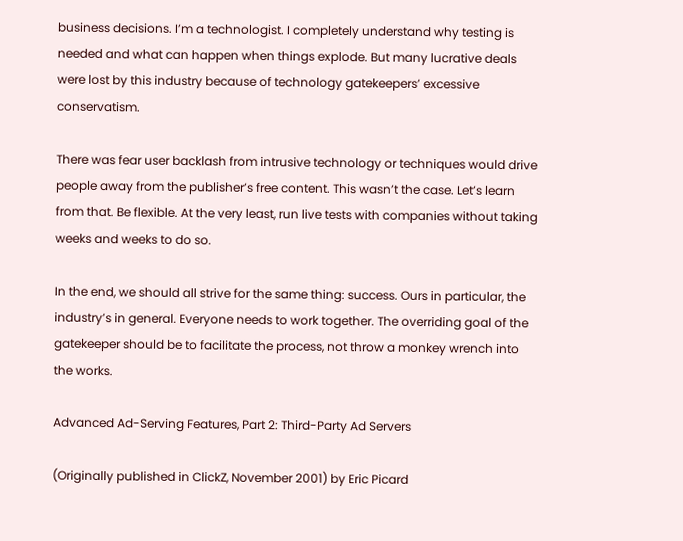business decisions. I’m a technologist. I completely understand why testing is needed and what can happen when things explode. But many lucrative deals were lost by this industry because of technology gatekeepers’ excessive conservatism.

There was fear user backlash from intrusive technology or techniques would drive people away from the publisher’s free content. This wasn’t the case. Let’s learn from that. Be flexible. At the very least, run live tests with companies without taking weeks and weeks to do so.

In the end, we should all strive for the same thing: success. Ours in particular, the industry’s in general. Everyone needs to work together. The overriding goal of the gatekeeper should be to facilitate the process, not throw a monkey wrench into the works.

Advanced Ad-Serving Features, Part 2: Third-Party Ad Servers

(Originally published in ClickZ, November 2001) by Eric Picard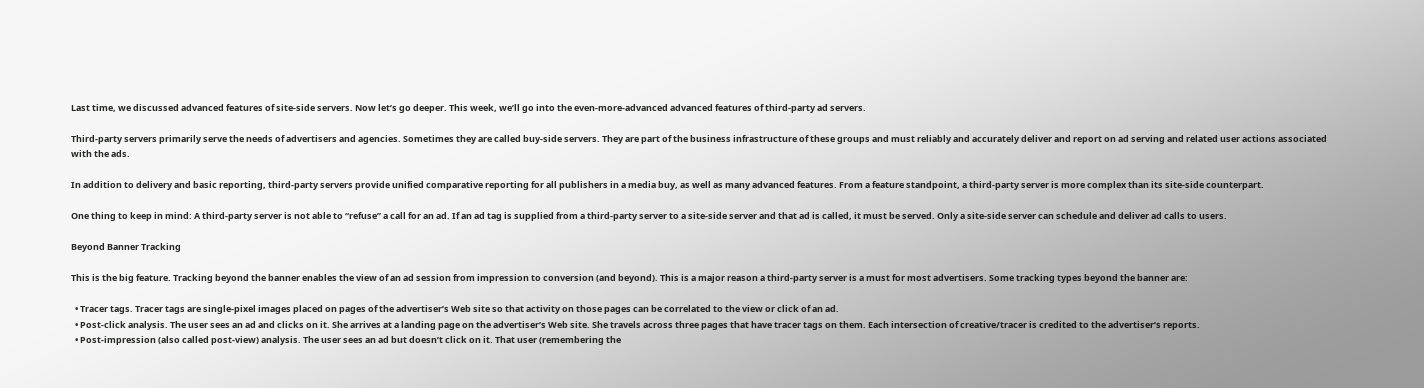Last time, we discussed advanced features of site-side servers. Now let’s go deeper. This week, we’ll go into the even-more-advanced advanced features of third-party ad servers.

Third-party servers primarily serve the needs of advertisers and agencies. Sometimes they are called buy-side servers. They are part of the business infrastructure of these groups and must reliably and accurately deliver and report on ad serving and related user actions associated with the ads.

In addition to delivery and basic reporting, third-party servers provide unified comparative reporting for all publishers in a media buy, as well as many advanced features. From a feature standpoint, a third-party server is more complex than its site-side counterpart.

One thing to keep in mind: A third-party server is not able to “refuse” a call for an ad. If an ad tag is supplied from a third-party server to a site-side server and that ad is called, it must be served. Only a site-side server can schedule and deliver ad calls to users.

Beyond Banner Tracking

This is the big feature. Tracking beyond the banner enables the view of an ad session from impression to conversion (and beyond). This is a major reason a third-party server is a must for most advertisers. Some tracking types beyond the banner are:

  • Tracer tags. Tracer tags are single-pixel images placed on pages of the advertiser’s Web site so that activity on those pages can be correlated to the view or click of an ad.
  • Post-click analysis. The user sees an ad and clicks on it. She arrives at a landing page on the advertiser’s Web site. She travels across three pages that have tracer tags on them. Each intersection of creative/tracer is credited to the advertiser’s reports.
  • Post-impression (also called post-view) analysis. The user sees an ad but doesn’t click on it. That user (remembering the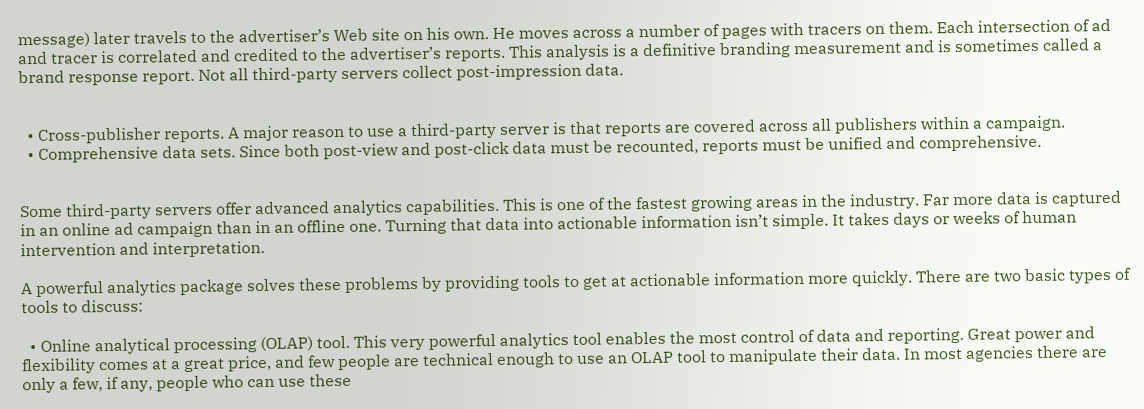message) later travels to the advertiser’s Web site on his own. He moves across a number of pages with tracers on them. Each intersection of ad and tracer is correlated and credited to the advertiser’s reports. This analysis is a definitive branding measurement and is sometimes called a brand response report. Not all third-party servers collect post-impression data.


  • Cross-publisher reports. A major reason to use a third-party server is that reports are covered across all publishers within a campaign.
  • Comprehensive data sets. Since both post-view and post-click data must be recounted, reports must be unified and comprehensive.


Some third-party servers offer advanced analytics capabilities. This is one of the fastest growing areas in the industry. Far more data is captured in an online ad campaign than in an offline one. Turning that data into actionable information isn’t simple. It takes days or weeks of human intervention and interpretation.

A powerful analytics package solves these problems by providing tools to get at actionable information more quickly. There are two basic types of tools to discuss:

  • Online analytical processing (OLAP) tool. This very powerful analytics tool enables the most control of data and reporting. Great power and flexibility comes at a great price, and few people are technical enough to use an OLAP tool to manipulate their data. In most agencies there are only a few, if any, people who can use these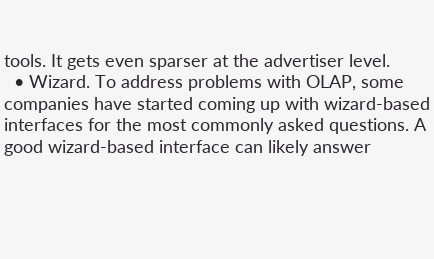tools. It gets even sparser at the advertiser level.
  • Wizard. To address problems with OLAP, some companies have started coming up with wizard-based interfaces for the most commonly asked questions. A good wizard-based interface can likely answer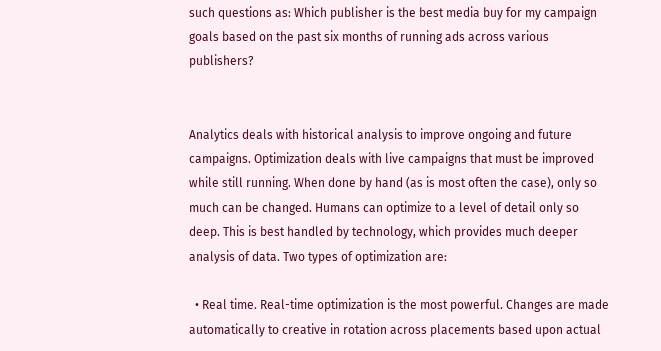such questions as: Which publisher is the best media buy for my campaign goals based on the past six months of running ads across various publishers?


Analytics deals with historical analysis to improve ongoing and future campaigns. Optimization deals with live campaigns that must be improved while still running. When done by hand (as is most often the case), only so much can be changed. Humans can optimize to a level of detail only so deep. This is best handled by technology, which provides much deeper analysis of data. Two types of optimization are:

  • Real time. Real-time optimization is the most powerful. Changes are made automatically to creative in rotation across placements based upon actual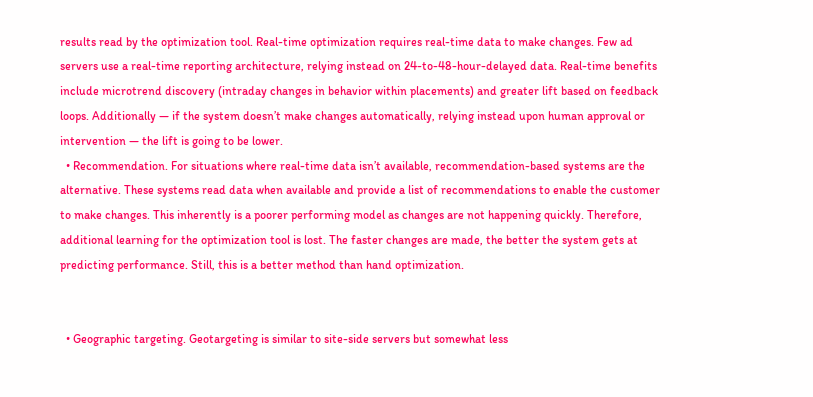results read by the optimization tool. Real-time optimization requires real-time data to make changes. Few ad servers use a real-time reporting architecture, relying instead on 24-to-48-hour-delayed data. Real-time benefits include microtrend discovery (intraday changes in behavior within placements) and greater lift based on feedback loops. Additionally — if the system doesn’t make changes automatically, relying instead upon human approval or intervention — the lift is going to be lower.
  • Recommendation. For situations where real-time data isn’t available, recommendation-based systems are the alternative. These systems read data when available and provide a list of recommendations to enable the customer to make changes. This inherently is a poorer performing model as changes are not happening quickly. Therefore, additional learning for the optimization tool is lost. The faster changes are made, the better the system gets at predicting performance. Still, this is a better method than hand optimization.


  • Geographic targeting. Geotargeting is similar to site-side servers but somewhat less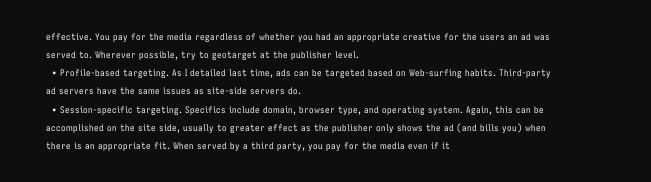effective. You pay for the media regardless of whether you had an appropriate creative for the users an ad was served to. Wherever possible, try to geotarget at the publisher level.
  • Profile-based targeting. As I detailed last time, ads can be targeted based on Web-surfing habits. Third-party ad servers have the same issues as site-side servers do.
  • Session-specific targeting. Specifics include domain, browser type, and operating system. Again, this can be accomplished on the site side, usually to greater effect as the publisher only shows the ad (and bills you) when there is an appropriate fit. When served by a third party, you pay for the media even if it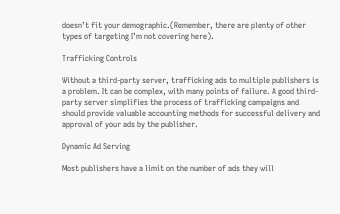doesn’t fit your demographic.(Remember, there are plenty of other types of targeting I’m not covering here).

Trafficking Controls

Without a third-party server, trafficking ads to multiple publishers is a problem. It can be complex, with many points of failure. A good third-party server simplifies the process of trafficking campaigns and should provide valuable accounting methods for successful delivery and approval of your ads by the publisher.

Dynamic Ad Serving

Most publishers have a limit on the number of ads they will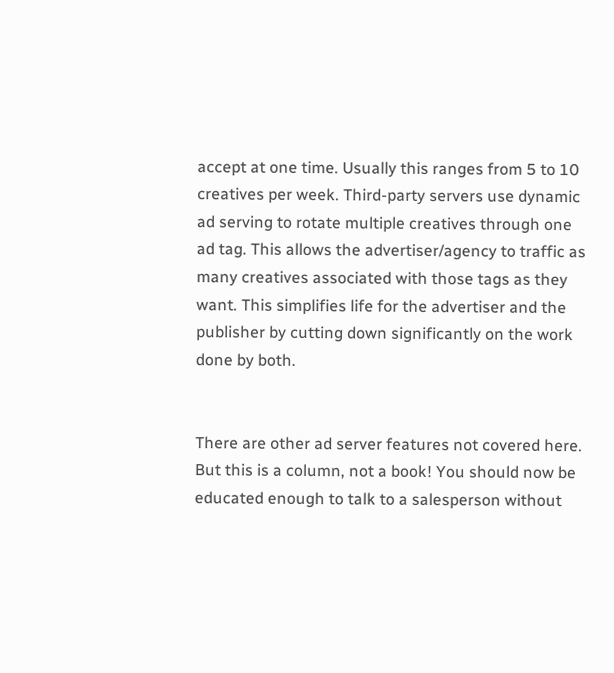accept at one time. Usually this ranges from 5 to 10 creatives per week. Third-party servers use dynamic ad serving to rotate multiple creatives through one ad tag. This allows the advertiser/agency to traffic as many creatives associated with those tags as they want. This simplifies life for the advertiser and the publisher by cutting down significantly on the work done by both.


There are other ad server features not covered here. But this is a column, not a book! You should now be educated enough to talk to a salesperson without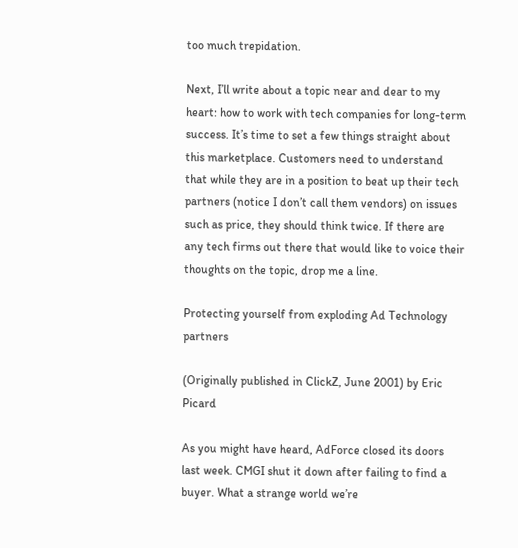too much trepidation.

Next, I’ll write about a topic near and dear to my heart: how to work with tech companies for long-term success. It’s time to set a few things straight about this marketplace. Customers need to understand that while they are in a position to beat up their tech partners (notice I don’t call them vendors) on issues such as price, they should think twice. If there are any tech firms out there that would like to voice their thoughts on the topic, drop me a line.

Protecting yourself from exploding Ad Technology partners

(Originally published in ClickZ, June 2001) by Eric Picard

As you might have heard, AdForce closed its doors last week. CMGI shut it down after failing to find a buyer. What a strange world we’re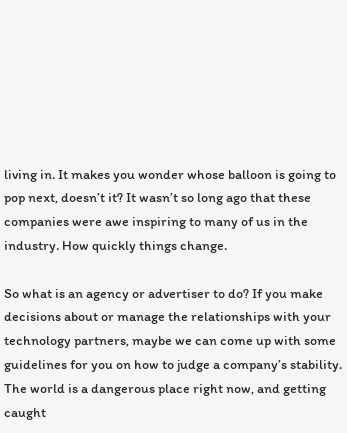living in. It makes you wonder whose balloon is going to pop next, doesn’t it? It wasn’t so long ago that these companies were awe inspiring to many of us in the industry. How quickly things change.

So what is an agency or advertiser to do? If you make decisions about or manage the relationships with your technology partners, maybe we can come up with some guidelines for you on how to judge a company’s stability. The world is a dangerous place right now, and getting caught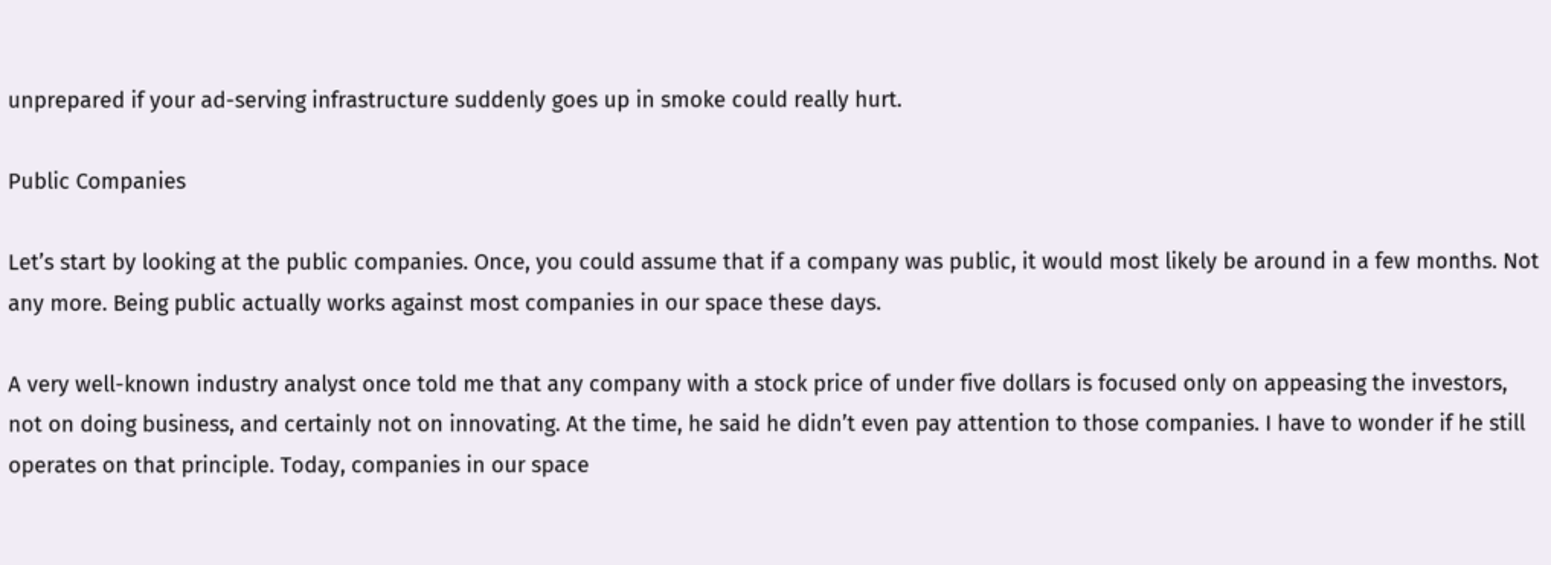unprepared if your ad-serving infrastructure suddenly goes up in smoke could really hurt.

Public Companies

Let’s start by looking at the public companies. Once, you could assume that if a company was public, it would most likely be around in a few months. Not any more. Being public actually works against most companies in our space these days.

A very well-known industry analyst once told me that any company with a stock price of under five dollars is focused only on appeasing the investors, not on doing business, and certainly not on innovating. At the time, he said he didn’t even pay attention to those companies. I have to wonder if he still operates on that principle. Today, companies in our space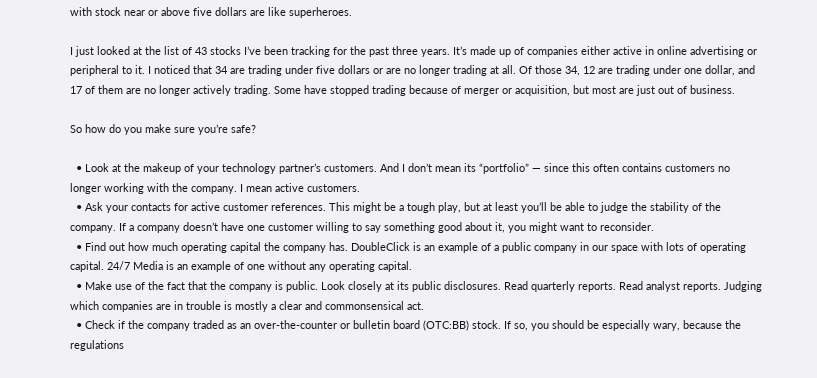with stock near or above five dollars are like superheroes.

I just looked at the list of 43 stocks I’ve been tracking for the past three years. It’s made up of companies either active in online advertising or peripheral to it. I noticed that 34 are trading under five dollars or are no longer trading at all. Of those 34, 12 are trading under one dollar, and 17 of them are no longer actively trading. Some have stopped trading because of merger or acquisition, but most are just out of business.

So how do you make sure you’re safe?

  • Look at the makeup of your technology partner’s customers. And I don’t mean its “portfolio” — since this often contains customers no longer working with the company. I mean active customers.
  • Ask your contacts for active customer references. This might be a tough play, but at least you’ll be able to judge the stability of the company. If a company doesn’t have one customer willing to say something good about it, you might want to reconsider.
  • Find out how much operating capital the company has. DoubleClick is an example of a public company in our space with lots of operating capital. 24/7 Media is an example of one without any operating capital.
  • Make use of the fact that the company is public. Look closely at its public disclosures. Read quarterly reports. Read analyst reports. Judging which companies are in trouble is mostly a clear and commonsensical act.
  • Check if the company traded as an over-the-counter or bulletin board (OTC:BB) stock. If so, you should be especially wary, because the regulations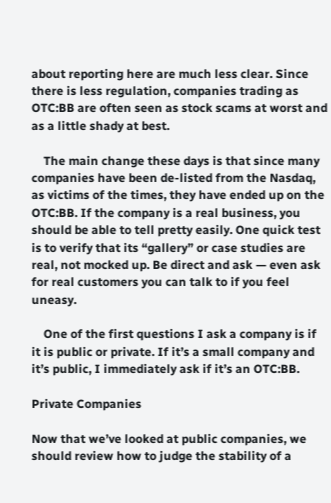about reporting here are much less clear. Since there is less regulation, companies trading as OTC:BB are often seen as stock scams at worst and as a little shady at best.

    The main change these days is that since many companies have been de-listed from the Nasdaq, as victims of the times, they have ended up on the OTC:BB. If the company is a real business, you should be able to tell pretty easily. One quick test is to verify that its “gallery” or case studies are real, not mocked up. Be direct and ask — even ask for real customers you can talk to if you feel uneasy.

    One of the first questions I ask a company is if it is public or private. If it’s a small company and it’s public, I immediately ask if it’s an OTC:BB.

Private Companies

Now that we’ve looked at public companies, we should review how to judge the stability of a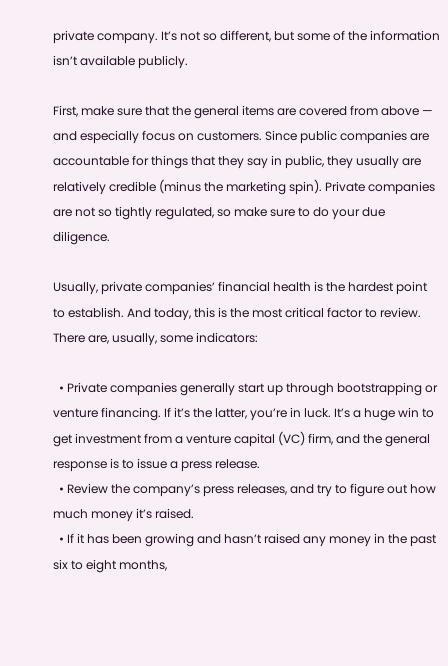private company. It’s not so different, but some of the information isn’t available publicly.

First, make sure that the general items are covered from above — and especially focus on customers. Since public companies are accountable for things that they say in public, they usually are relatively credible (minus the marketing spin). Private companies are not so tightly regulated, so make sure to do your due diligence.

Usually, private companies’ financial health is the hardest point to establish. And today, this is the most critical factor to review. There are, usually, some indicators:

  • Private companies generally start up through bootstrapping or venture financing. If it’s the latter, you’re in luck. It’s a huge win to get investment from a venture capital (VC) firm, and the general response is to issue a press release.
  • Review the company’s press releases, and try to figure out how much money it’s raised.
  • If it has been growing and hasn’t raised any money in the past six to eight months,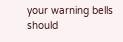your warning bells should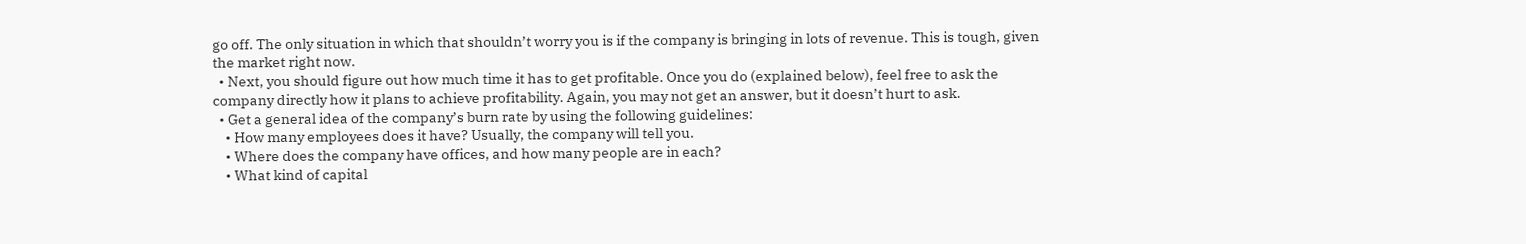go off. The only situation in which that shouldn’t worry you is if the company is bringing in lots of revenue. This is tough, given the market right now.
  • Next, you should figure out how much time it has to get profitable. Once you do (explained below), feel free to ask the company directly how it plans to achieve profitability. Again, you may not get an answer, but it doesn’t hurt to ask.
  • Get a general idea of the company’s burn rate by using the following guidelines:
    • How many employees does it have? Usually, the company will tell you.
    • Where does the company have offices, and how many people are in each?
    • What kind of capital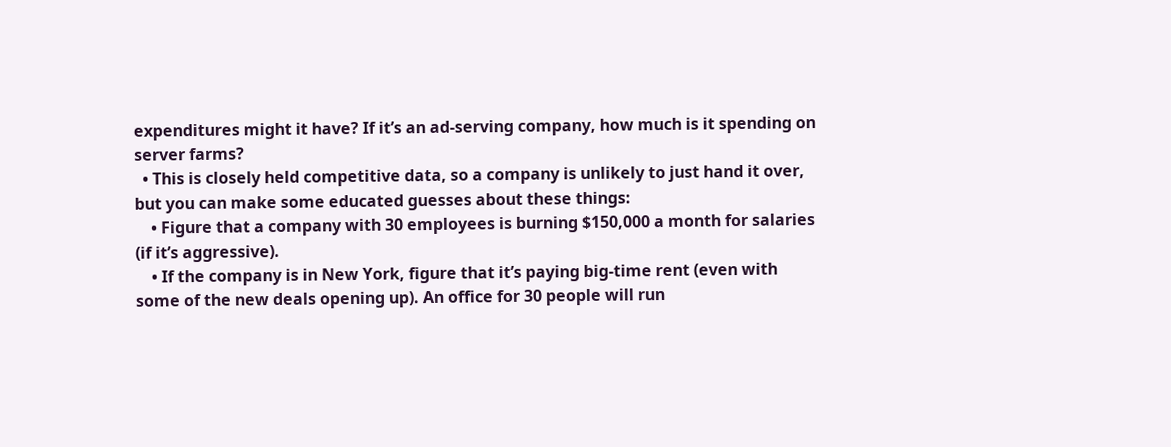expenditures might it have? If it’s an ad-serving company, how much is it spending on server farms?
  • This is closely held competitive data, so a company is unlikely to just hand it over, but you can make some educated guesses about these things:
    • Figure that a company with 30 employees is burning $150,000 a month for salaries (if it’s aggressive).
    • If the company is in New York, figure that it’s paying big-time rent (even with some of the new deals opening up). An office for 30 people will run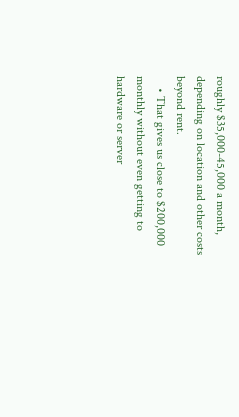roughly $35,000-45,000 a month, depending on location and other costs beyond rent.
    • That gives us close to $200,000 monthly without even getting to hardware or server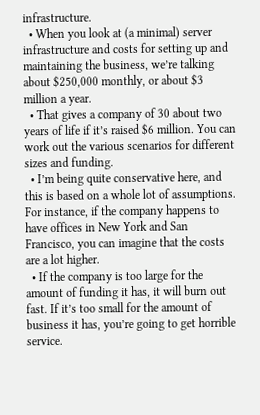infrastructure.
  • When you look at (a minimal) server infrastructure and costs for setting up and maintaining the business, we’re talking about $250,000 monthly, or about $3 million a year.
  • That gives a company of 30 about two years of life if it’s raised $6 million. You can work out the various scenarios for different sizes and funding.
  • I’m being quite conservative here, and this is based on a whole lot of assumptions. For instance, if the company happens to have offices in New York and San Francisco, you can imagine that the costs are a lot higher.
  • If the company is too large for the amount of funding it has, it will burn out fast. If it’s too small for the amount of business it has, you’re going to get horrible service.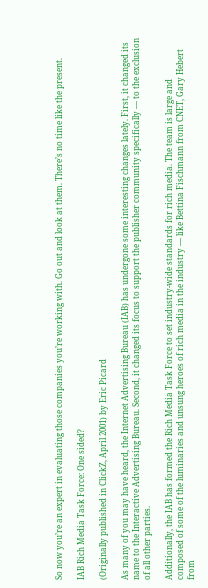So now you’re an expert in evaluating those companies you’re working with. Go out and look at them. There’s no time like the present.

IAB Rich Media Task Force: One sided?

(Originally published in ClickZ, April 2001) by Eric Picard

As many of you may have heard, the Internet Advertising Bureau (IAB) has undergone some interesting changes lately. First, it changed its name to the Interactive Advertising Bureau. Second, it changed its focus to support the publisher community specifically — to the exclusion of all other parties.

Additionally, the IAB has formed the Rich Media Task Force to set industry-wide standards for rich media. The team is large and composed of some of the luminaries and unsung heroes of rich media in the industry — like Bettina Fischmann from CNET, Gary Hebert from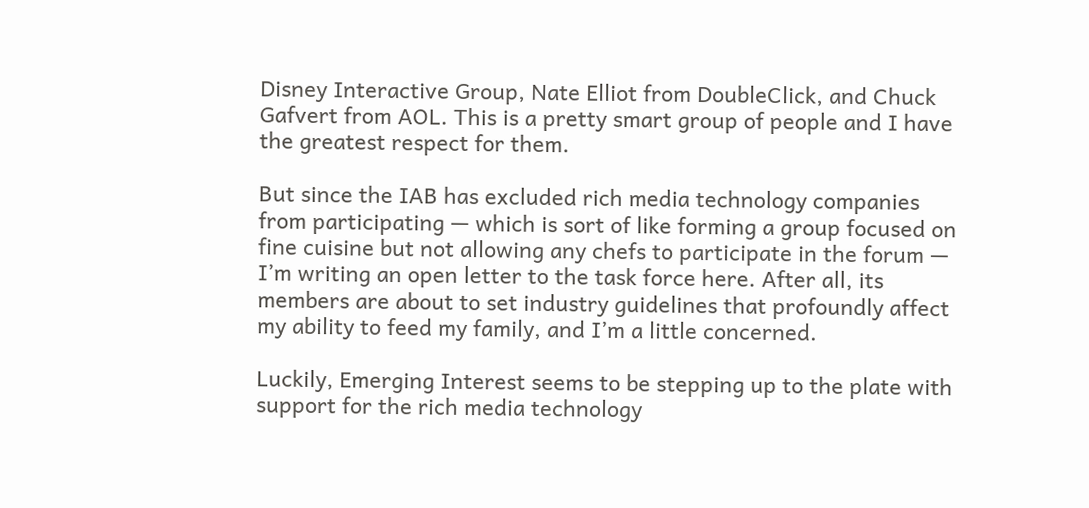Disney Interactive Group, Nate Elliot from DoubleClick, and Chuck Gafvert from AOL. This is a pretty smart group of people and I have the greatest respect for them.

But since the IAB has excluded rich media technology companies from participating — which is sort of like forming a group focused on fine cuisine but not allowing any chefs to participate in the forum — I’m writing an open letter to the task force here. After all, its members are about to set industry guidelines that profoundly affect my ability to feed my family, and I’m a little concerned.

Luckily, Emerging Interest seems to be stepping up to the plate with support for the rich media technology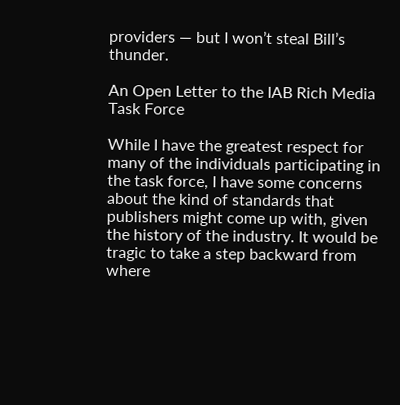providers — but I won’t steal Bill’s thunder.

An Open Letter to the IAB Rich Media Task Force

While I have the greatest respect for many of the individuals participating in the task force, I have some concerns about the kind of standards that publishers might come up with, given the history of the industry. It would be tragic to take a step backward from where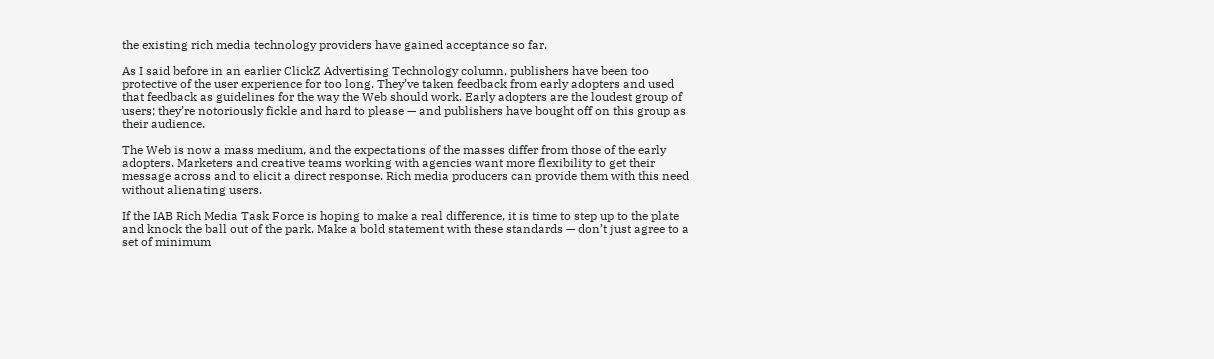the existing rich media technology providers have gained acceptance so far.

As I said before in an earlier ClickZ Advertising Technology column, publishers have been too protective of the user experience for too long. They’ve taken feedback from early adopters and used that feedback as guidelines for the way the Web should work. Early adopters are the loudest group of users; they’re notoriously fickle and hard to please — and publishers have bought off on this group as their audience.

The Web is now a mass medium, and the expectations of the masses differ from those of the early adopters. Marketers and creative teams working with agencies want more flexibility to get their message across and to elicit a direct response. Rich media producers can provide them with this need without alienating users.

If the IAB Rich Media Task Force is hoping to make a real difference, it is time to step up to the plate and knock the ball out of the park. Make a bold statement with these standards — don’t just agree to a set of minimum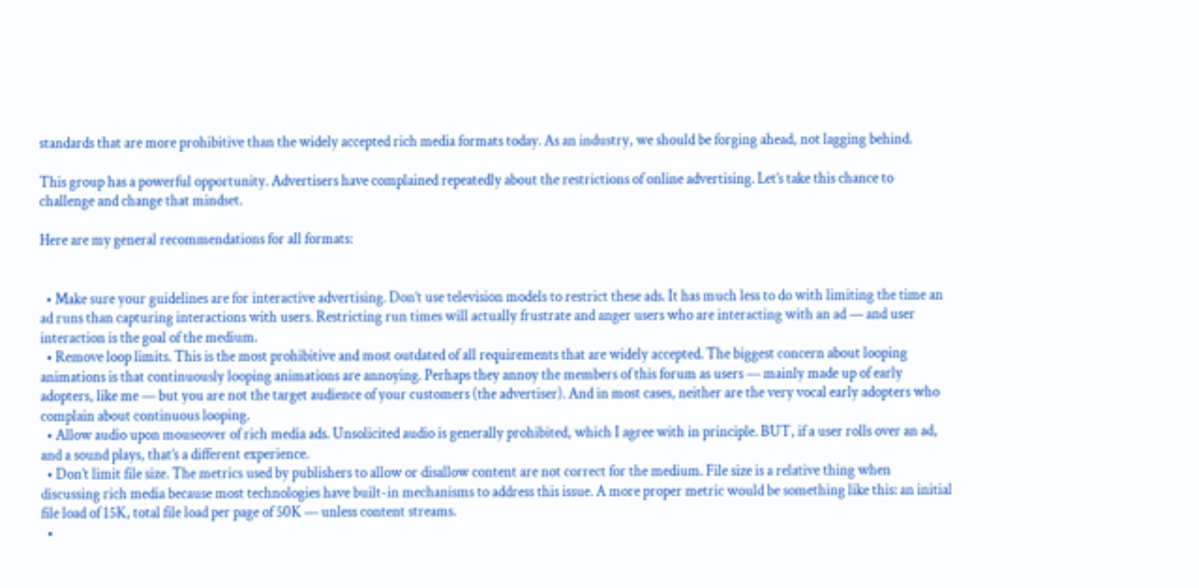standards that are more prohibitive than the widely accepted rich media formats today. As an industry, we should be forging ahead, not lagging behind.

This group has a powerful opportunity. Advertisers have complained repeatedly about the restrictions of online advertising. Let’s take this chance to challenge and change that mindset.

Here are my general recommendations for all formats:


  • Make sure your guidelines are for interactive advertising. Don’t use television models to restrict these ads. It has much less to do with limiting the time an ad runs than capturing interactions with users. Restricting run times will actually frustrate and anger users who are interacting with an ad — and user interaction is the goal of the medium.
  • Remove loop limits. This is the most prohibitive and most outdated of all requirements that are widely accepted. The biggest concern about looping animations is that continuously looping animations are annoying. Perhaps they annoy the members of this forum as users — mainly made up of early adopters, like me — but you are not the target audience of your customers (the advertiser). And in most cases, neither are the very vocal early adopters who complain about continuous looping.
  • Allow audio upon mouseover of rich media ads. Unsolicited audio is generally prohibited, which I agree with in principle. BUT, if a user rolls over an ad, and a sound plays, that’s a different experience.
  • Don’t limit file size. The metrics used by publishers to allow or disallow content are not correct for the medium. File size is a relative thing when discussing rich media because most technologies have built-in mechanisms to address this issue. A more proper metric would be something like this: an initial file load of 15K, total file load per page of 50K — unless content streams.
  •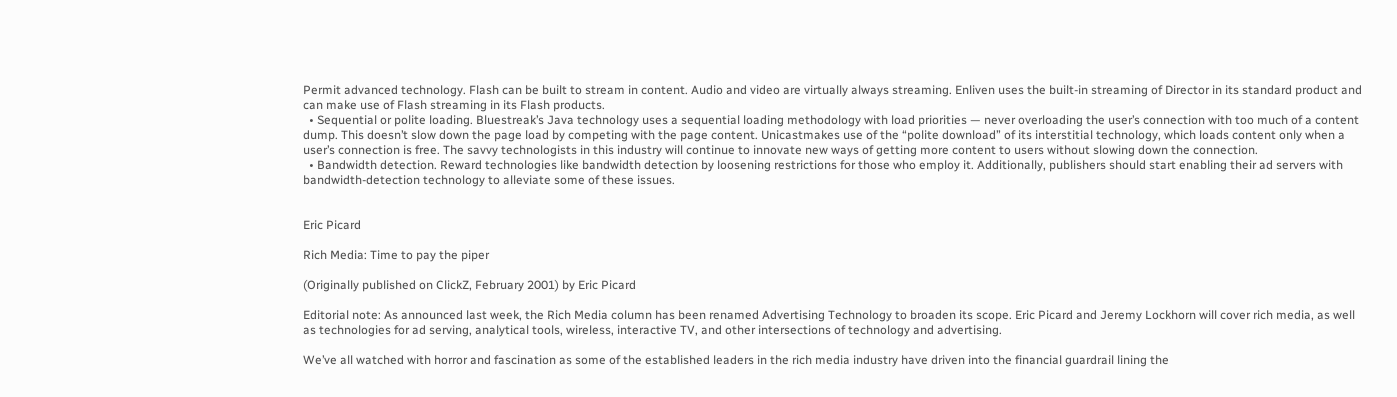Permit advanced technology. Flash can be built to stream in content. Audio and video are virtually always streaming. Enliven uses the built-in streaming of Director in its standard product and can make use of Flash streaming in its Flash products.
  • Sequential or polite loading. Bluestreak’s Java technology uses a sequential loading methodology with load priorities — never overloading the user’s connection with too much of a content dump. This doesn’t slow down the page load by competing with the page content. Unicastmakes use of the “polite download” of its interstitial technology, which loads content only when a user’s connection is free. The savvy technologists in this industry will continue to innovate new ways of getting more content to users without slowing down the connection.
  • Bandwidth detection. Reward technologies like bandwidth detection by loosening restrictions for those who employ it. Additionally, publishers should start enabling their ad servers with bandwidth-detection technology to alleviate some of these issues.


Eric Picard

Rich Media: Time to pay the piper

(Originally published on ClickZ, February 2001) by Eric Picard

Editorial note: As announced last week, the Rich Media column has been renamed Advertising Technology to broaden its scope. Eric Picard and Jeremy Lockhorn will cover rich media, as well as technologies for ad serving, analytical tools, wireless, interactive TV, and other intersections of technology and advertising.

We’ve all watched with horror and fascination as some of the established leaders in the rich media industry have driven into the financial guardrail lining the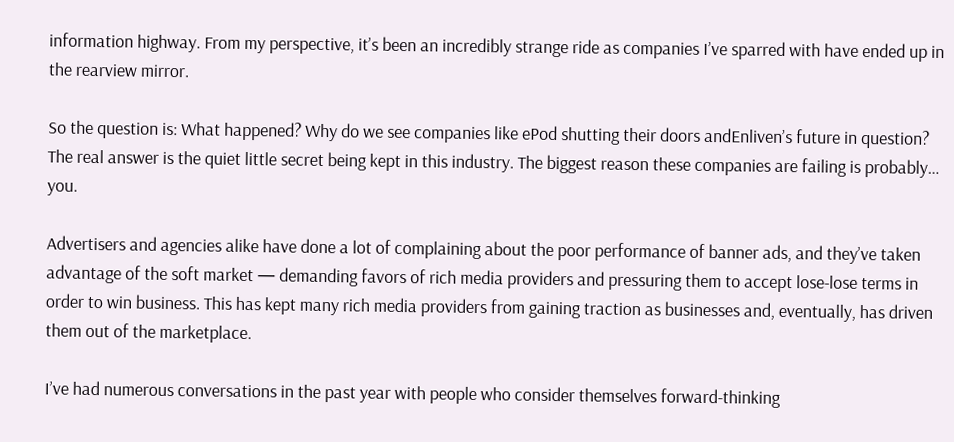information highway. From my perspective, it’s been an incredibly strange ride as companies I’ve sparred with have ended up in the rearview mirror.

So the question is: What happened? Why do we see companies like ePod shutting their doors andEnliven’s future in question? The real answer is the quiet little secret being kept in this industry. The biggest reason these companies are failing is probably… you.

Advertisers and agencies alike have done a lot of complaining about the poor performance of banner ads, and they’ve taken advantage of the soft market — demanding favors of rich media providers and pressuring them to accept lose-lose terms in order to win business. This has kept many rich media providers from gaining traction as businesses and, eventually, has driven them out of the marketplace.

I’ve had numerous conversations in the past year with people who consider themselves forward-thinking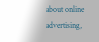about online advertising,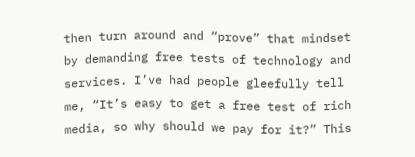then turn around and “prove” that mindset by demanding free tests of technology and services. I’ve had people gleefully tell me, “It’s easy to get a free test of rich media, so why should we pay for it?” This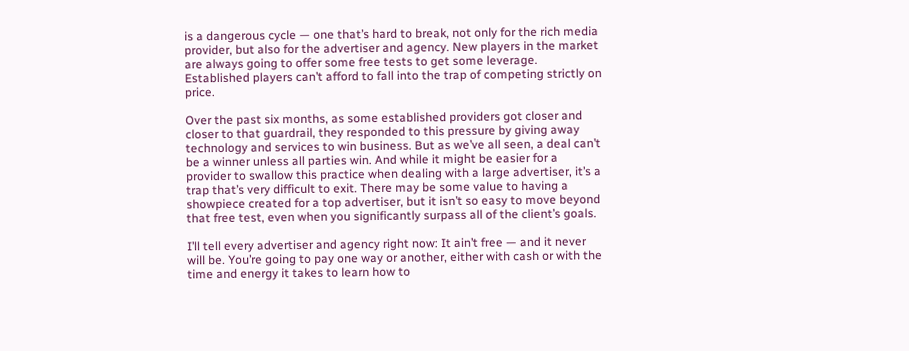is a dangerous cycle — one that’s hard to break, not only for the rich media provider, but also for the advertiser and agency. New players in the market are always going to offer some free tests to get some leverage. Established players can’t afford to fall into the trap of competing strictly on price.

Over the past six months, as some established providers got closer and closer to that guardrail, they responded to this pressure by giving away technology and services to win business. But as we’ve all seen, a deal can’t be a winner unless all parties win. And while it might be easier for a provider to swallow this practice when dealing with a large advertiser, it’s a trap that’s very difficult to exit. There may be some value to having a showpiece created for a top advertiser, but it isn’t so easy to move beyond that free test, even when you significantly surpass all of the client’s goals.

I’ll tell every advertiser and agency right now: It ain’t free — and it never will be. You’re going to pay one way or another, either with cash or with the time and energy it takes to learn how to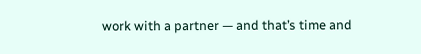work with a partner — and that’s time and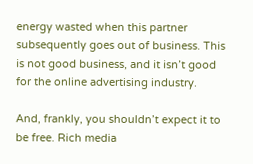energy wasted when this partner subsequently goes out of business. This is not good business, and it isn’t good for the online advertising industry.

And, frankly, you shouldn’t expect it to be free. Rich media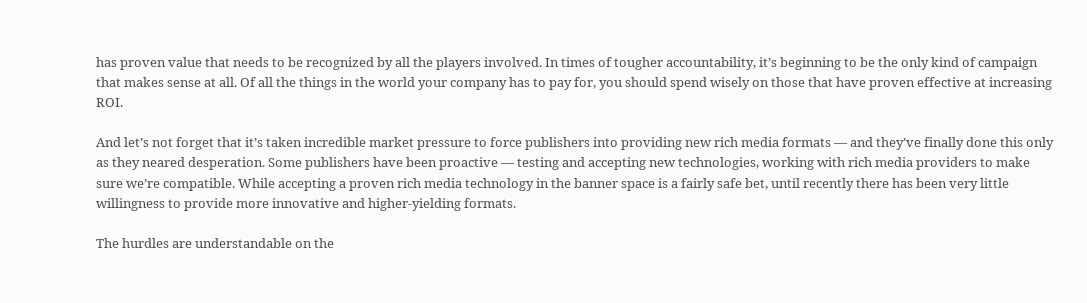has proven value that needs to be recognized by all the players involved. In times of tougher accountability, it’s beginning to be the only kind of campaign that makes sense at all. Of all the things in the world your company has to pay for, you should spend wisely on those that have proven effective at increasing ROI.

And let’s not forget that it’s taken incredible market pressure to force publishers into providing new rich media formats — and they’ve finally done this only as they neared desperation. Some publishers have been proactive — testing and accepting new technologies, working with rich media providers to make sure we’re compatible. While accepting a proven rich media technology in the banner space is a fairly safe bet, until recently there has been very little willingness to provide more innovative and higher-yielding formats.

The hurdles are understandable on the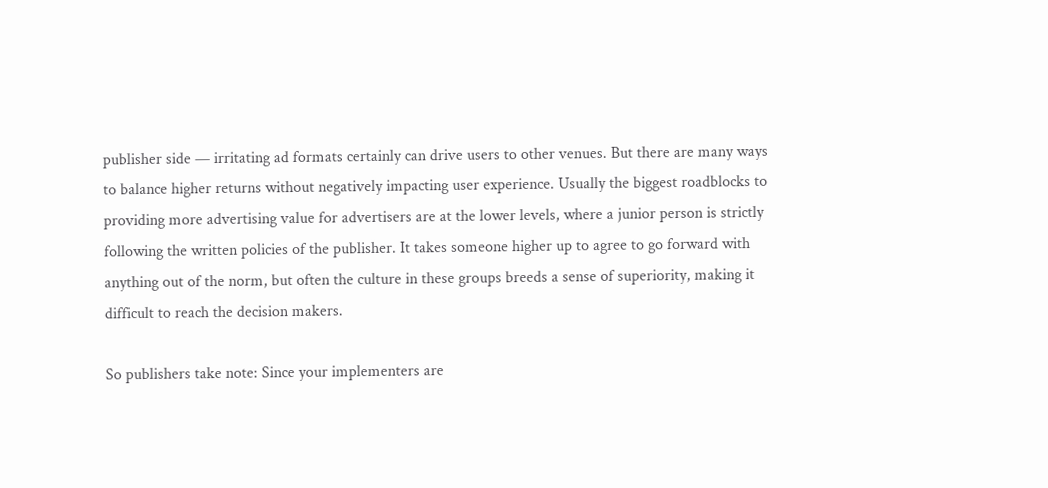publisher side — irritating ad formats certainly can drive users to other venues. But there are many ways to balance higher returns without negatively impacting user experience. Usually the biggest roadblocks to providing more advertising value for advertisers are at the lower levels, where a junior person is strictly following the written policies of the publisher. It takes someone higher up to agree to go forward with anything out of the norm, but often the culture in these groups breeds a sense of superiority, making it difficult to reach the decision makers.

So publishers take note: Since your implementers are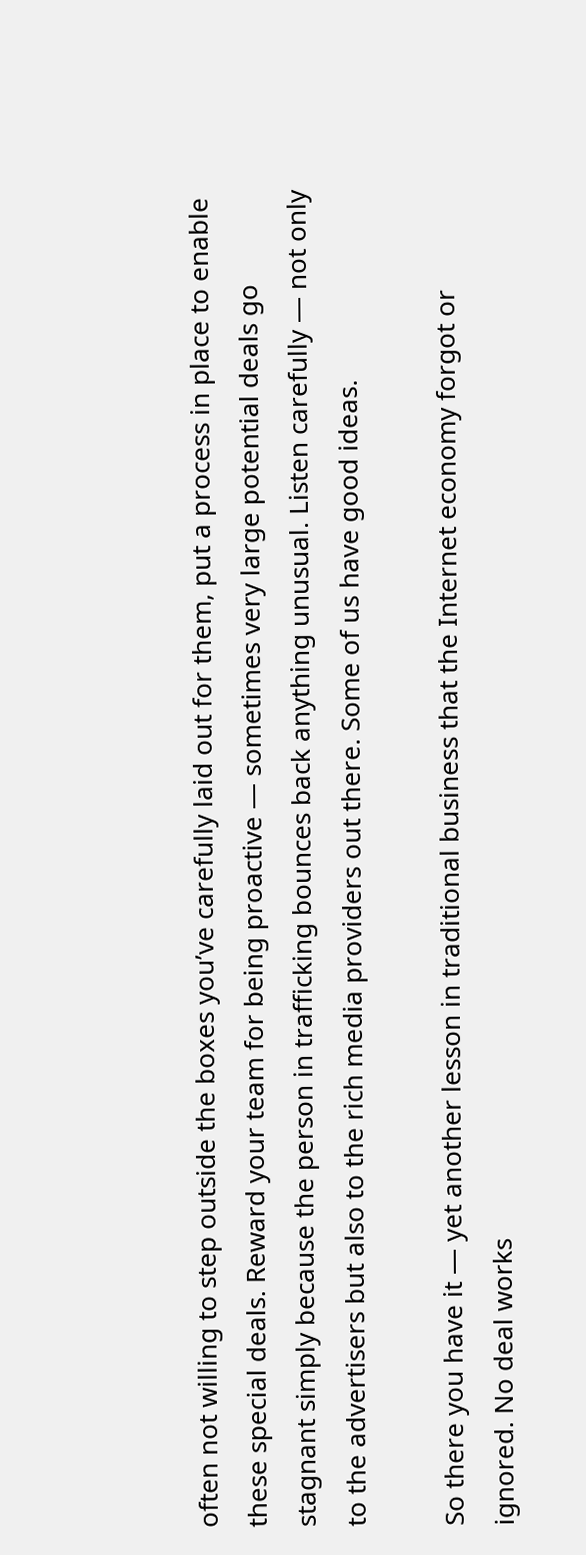often not willing to step outside the boxes you’ve carefully laid out for them, put a process in place to enable these special deals. Reward your team for being proactive — sometimes very large potential deals go stagnant simply because the person in trafficking bounces back anything unusual. Listen carefully — not only to the advertisers but also to the rich media providers out there. Some of us have good ideas.

So there you have it — yet another lesson in traditional business that the Internet economy forgot or ignored. No deal works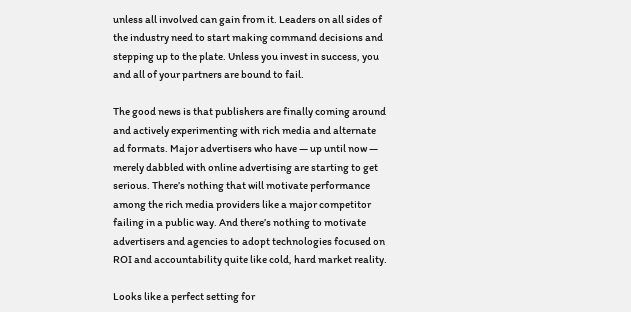unless all involved can gain from it. Leaders on all sides of the industry need to start making command decisions and stepping up to the plate. Unless you invest in success, you and all of your partners are bound to fail.

The good news is that publishers are finally coming around and actively experimenting with rich media and alternate ad formats. Major advertisers who have — up until now — merely dabbled with online advertising are starting to get serious. There’s nothing that will motivate performance among the rich media providers like a major competitor failing in a public way. And there’s nothing to motivate advertisers and agencies to adopt technologies focused on ROI and accountability quite like cold, hard market reality.

Looks like a perfect setting for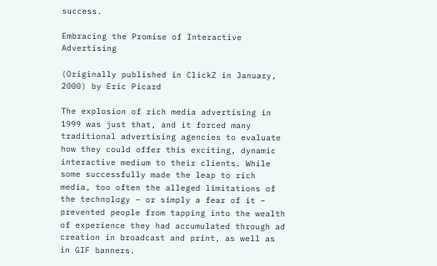success.

Embracing the Promise of Interactive Advertising

(Originally published in ClickZ in January, 2000) by Eric Picard

The explosion of rich media advertising in 1999 was just that, and it forced many traditional advertising agencies to evaluate how they could offer this exciting, dynamic interactive medium to their clients. While some successfully made the leap to rich media, too often the alleged limitations of the technology – or simply a fear of it – prevented people from tapping into the wealth of experience they had accumulated through ad creation in broadcast and print, as well as in GIF banners.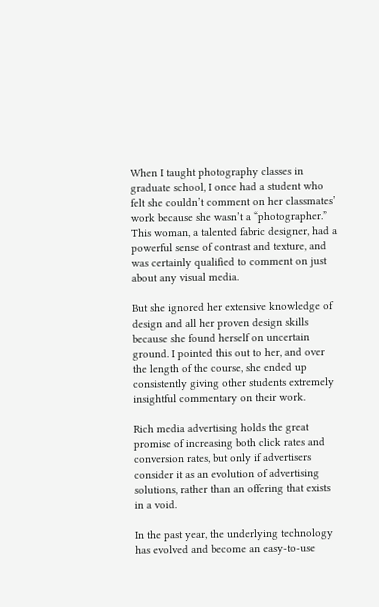When I taught photography classes in graduate school, I once had a student who felt she couldn’t comment on her classmates’ work because she wasn’t a “photographer.” This woman, a talented fabric designer, had a powerful sense of contrast and texture, and was certainly qualified to comment on just about any visual media.

But she ignored her extensive knowledge of design and all her proven design skills because she found herself on uncertain ground. I pointed this out to her, and over the length of the course, she ended up consistently giving other students extremely insightful commentary on their work.

Rich media advertising holds the great promise of increasing both click rates and conversion rates, but only if advertisers consider it as an evolution of advertising solutions, rather than an offering that exists in a void.

In the past year, the underlying technology has evolved and become an easy-to-use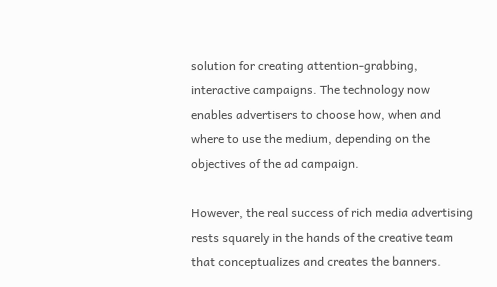solution for creating attention-grabbing, interactive campaigns. The technology now enables advertisers to choose how, when and where to use the medium, depending on the objectives of the ad campaign.

However, the real success of rich media advertising rests squarely in the hands of the creative team that conceptualizes and creates the banners.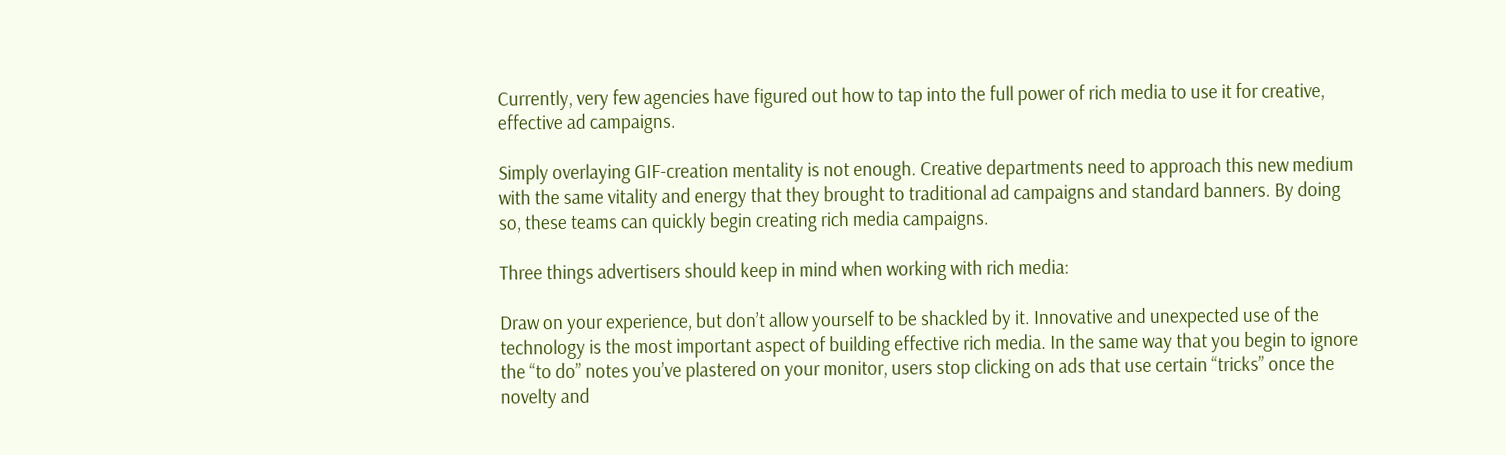Currently, very few agencies have figured out how to tap into the full power of rich media to use it for creative, effective ad campaigns.

Simply overlaying GIF-creation mentality is not enough. Creative departments need to approach this new medium with the same vitality and energy that they brought to traditional ad campaigns and standard banners. By doing so, these teams can quickly begin creating rich media campaigns.

Three things advertisers should keep in mind when working with rich media:

Draw on your experience, but don’t allow yourself to be shackled by it. Innovative and unexpected use of the technology is the most important aspect of building effective rich media. In the same way that you begin to ignore the “to do” notes you’ve plastered on your monitor, users stop clicking on ads that use certain “tricks” once the novelty and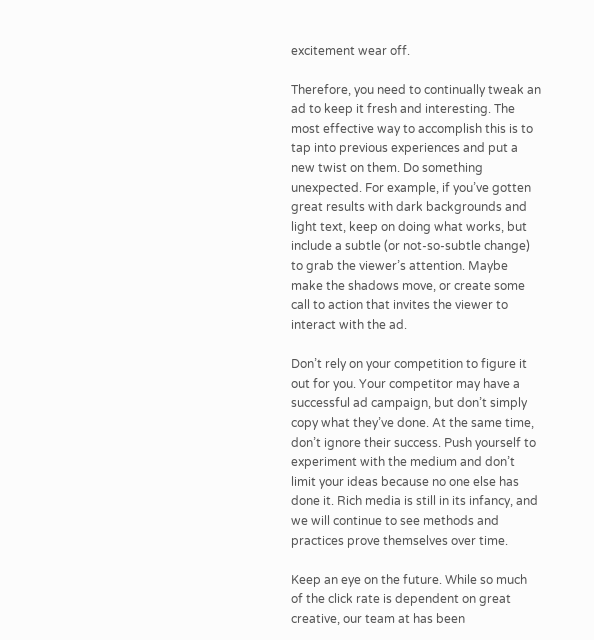excitement wear off.

Therefore, you need to continually tweak an ad to keep it fresh and interesting. The most effective way to accomplish this is to tap into previous experiences and put a new twist on them. Do something unexpected. For example, if you’ve gotten great results with dark backgrounds and light text, keep on doing what works, but include a subtle (or not-so-subtle change) to grab the viewer’s attention. Maybe make the shadows move, or create some call to action that invites the viewer to interact with the ad.

Don’t rely on your competition to figure it out for you. Your competitor may have a successful ad campaign, but don’t simply copy what they’ve done. At the same time, don’t ignore their success. Push yourself to experiment with the medium and don’t limit your ideas because no one else has done it. Rich media is still in its infancy, and we will continue to see methods and practices prove themselves over time.

Keep an eye on the future. While so much of the click rate is dependent on great creative, our team at has been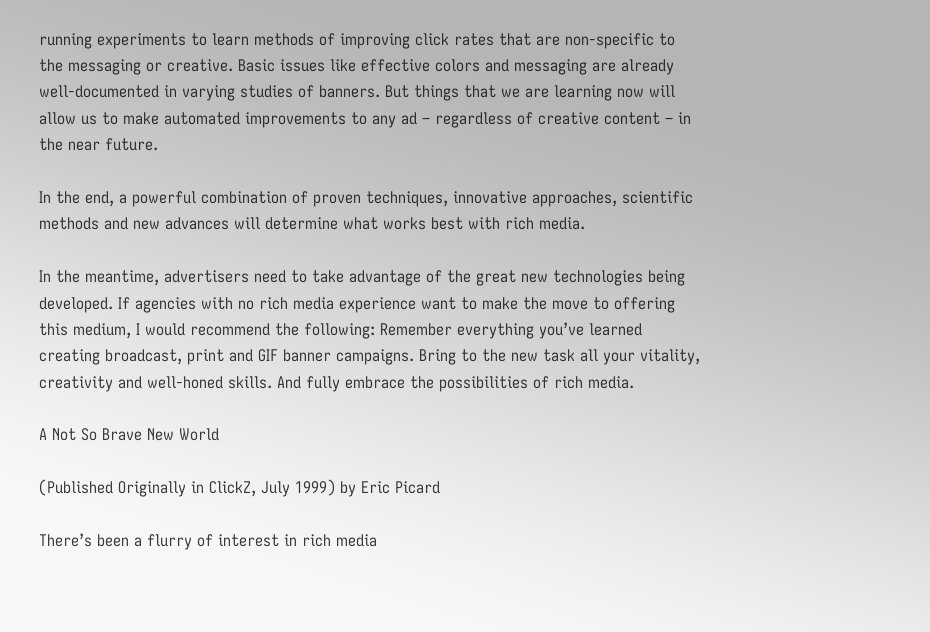running experiments to learn methods of improving click rates that are non-specific to the messaging or creative. Basic issues like effective colors and messaging are already well-documented in varying studies of banners. But things that we are learning now will allow us to make automated improvements to any ad – regardless of creative content – in the near future.

In the end, a powerful combination of proven techniques, innovative approaches, scientific methods and new advances will determine what works best with rich media.

In the meantime, advertisers need to take advantage of the great new technologies being developed. If agencies with no rich media experience want to make the move to offering this medium, I would recommend the following: Remember everything you’ve learned creating broadcast, print and GIF banner campaigns. Bring to the new task all your vitality, creativity and well-honed skills. And fully embrace the possibilities of rich media.

A Not So Brave New World

(Published Originally in ClickZ, July 1999) by Eric Picard

There’s been a flurry of interest in rich media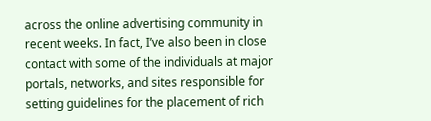across the online advertising community in recent weeks. In fact, I’ve also been in close contact with some of the individuals at major portals, networks, and sites responsible for setting guidelines for the placement of rich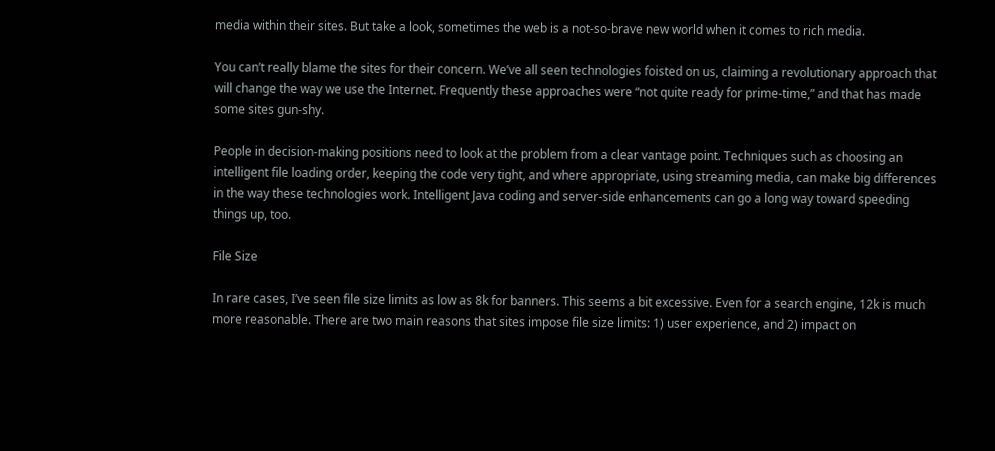media within their sites. But take a look, sometimes the web is a not-so-brave new world when it comes to rich media.

You can’t really blame the sites for their concern. We’ve all seen technologies foisted on us, claiming a revolutionary approach that will change the way we use the Internet. Frequently these approaches were “not quite ready for prime-time,” and that has made some sites gun-shy.

People in decision-making positions need to look at the problem from a clear vantage point. Techniques such as choosing an intelligent file loading order, keeping the code very tight, and where appropriate, using streaming media, can make big differences in the way these technologies work. Intelligent Java coding and server-side enhancements can go a long way toward speeding things up, too.

File Size

In rare cases, I’ve seen file size limits as low as 8k for banners. This seems a bit excessive. Even for a search engine, 12k is much more reasonable. There are two main reasons that sites impose file size limits: 1) user experience, and 2) impact on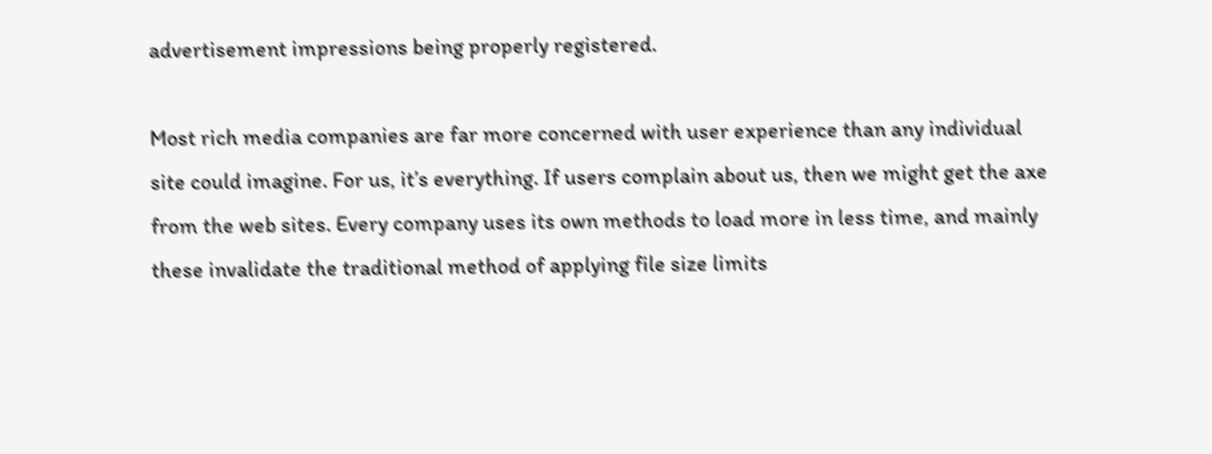advertisement impressions being properly registered.

Most rich media companies are far more concerned with user experience than any individual site could imagine. For us, it’s everything. If users complain about us, then we might get the axe from the web sites. Every company uses its own methods to load more in less time, and mainly these invalidate the traditional method of applying file size limits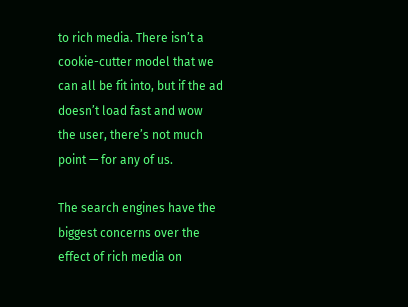to rich media. There isn’t a cookie-cutter model that we can all be fit into, but if the ad doesn’t load fast and wow the user, there’s not much point — for any of us.

The search engines have the biggest concerns over the effect of rich media on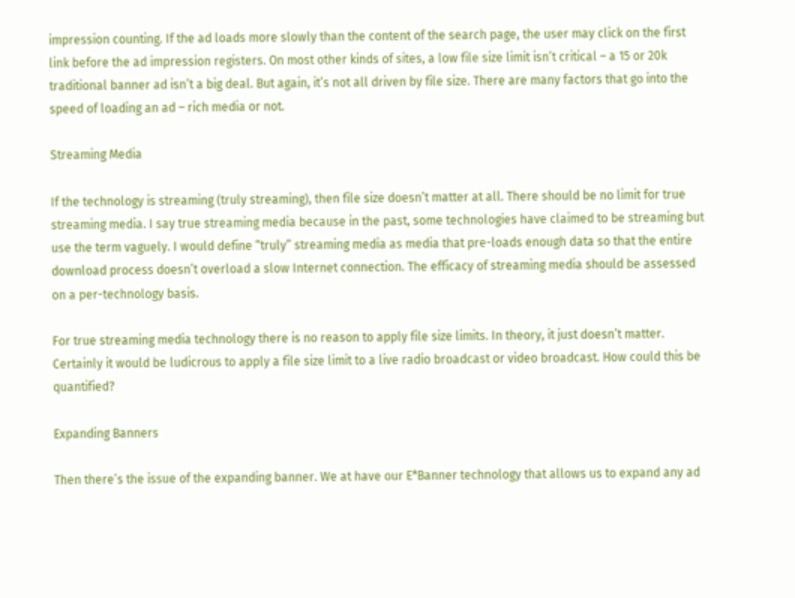impression counting. If the ad loads more slowly than the content of the search page, the user may click on the first link before the ad impression registers. On most other kinds of sites, a low file size limit isn’t critical – a 15 or 20k traditional banner ad isn’t a big deal. But again, it’s not all driven by file size. There are many factors that go into the speed of loading an ad – rich media or not.

Streaming Media

If the technology is streaming (truly streaming), then file size doesn’t matter at all. There should be no limit for true streaming media. I say true streaming media because in the past, some technologies have claimed to be streaming but use the term vaguely. I would define “truly” streaming media as media that pre-loads enough data so that the entire download process doesn’t overload a slow Internet connection. The efficacy of streaming media should be assessed on a per-technology basis.

For true streaming media technology there is no reason to apply file size limits. In theory, it just doesn’t matter. Certainly it would be ludicrous to apply a file size limit to a live radio broadcast or video broadcast. How could this be quantified?

Expanding Banners

Then there’s the issue of the expanding banner. We at have our E*Banner technology that allows us to expand any ad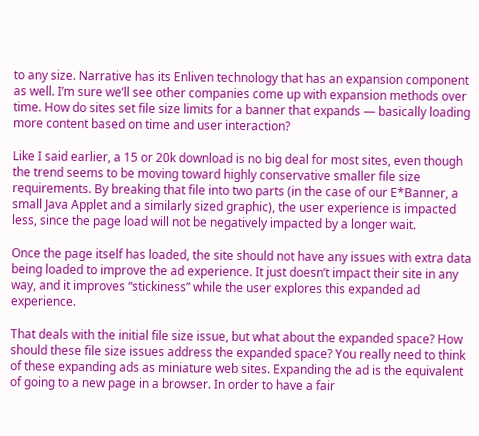to any size. Narrative has its Enliven technology that has an expansion component as well. I’m sure we’ll see other companies come up with expansion methods over time. How do sites set file size limits for a banner that expands — basically loading more content based on time and user interaction?

Like I said earlier, a 15 or 20k download is no big deal for most sites, even though the trend seems to be moving toward highly conservative smaller file size requirements. By breaking that file into two parts (in the case of our E*Banner, a small Java Applet and a similarly sized graphic), the user experience is impacted less, since the page load will not be negatively impacted by a longer wait.

Once the page itself has loaded, the site should not have any issues with extra data being loaded to improve the ad experience. It just doesn’t impact their site in any way, and it improves “stickiness” while the user explores this expanded ad experience.

That deals with the initial file size issue, but what about the expanded space? How should these file size issues address the expanded space? You really need to think of these expanding ads as miniature web sites. Expanding the ad is the equivalent of going to a new page in a browser. In order to have a fair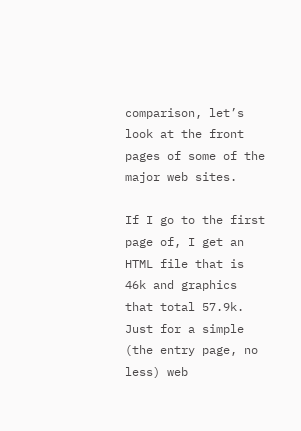comparison, let’s look at the front pages of some of the major web sites.

If I go to the first page of, I get an HTML file that is 46k and graphics that total 57.9k. Just for a simple (the entry page, no less) web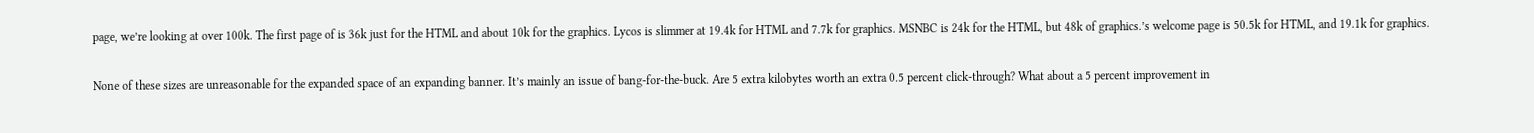page, we’re looking at over 100k. The first page of is 36k just for the HTML and about 10k for the graphics. Lycos is slimmer at 19.4k for HTML and 7.7k for graphics. MSNBC is 24k for the HTML, but 48k of graphics.’s welcome page is 50.5k for HTML, and 19.1k for graphics.

None of these sizes are unreasonable for the expanded space of an expanding banner. It’s mainly an issue of bang-for-the-buck. Are 5 extra kilobytes worth an extra 0.5 percent click-through? What about a 5 percent improvement in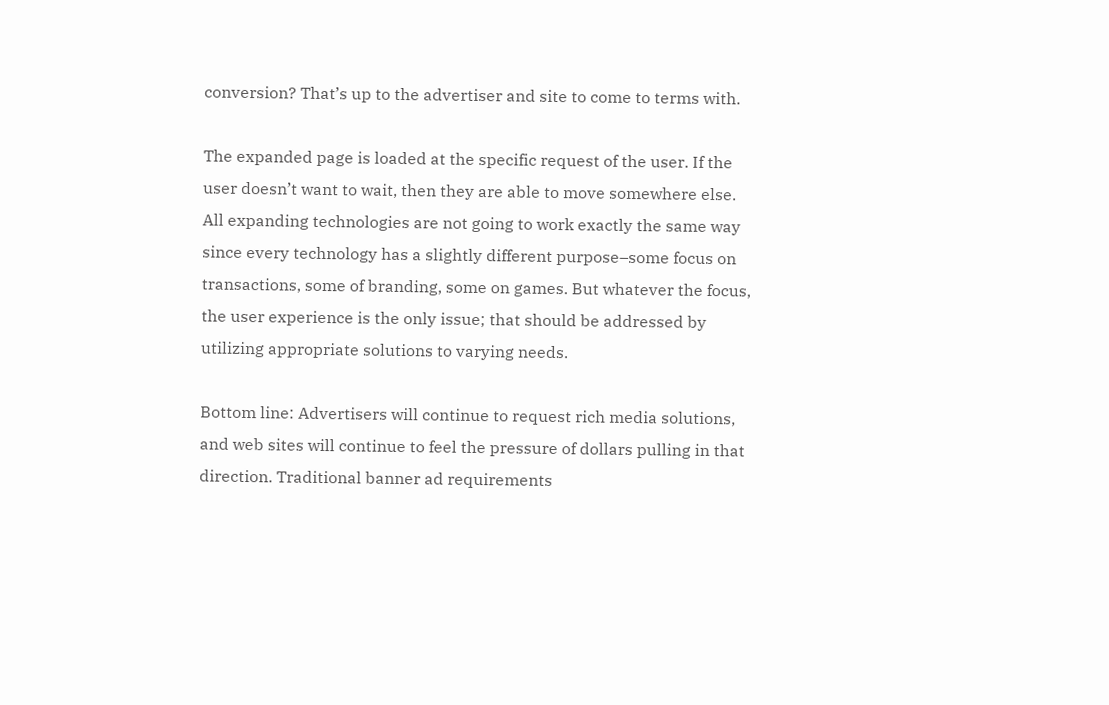conversion? That’s up to the advertiser and site to come to terms with.

The expanded page is loaded at the specific request of the user. If the user doesn’t want to wait, then they are able to move somewhere else. All expanding technologies are not going to work exactly the same way since every technology has a slightly different purpose–some focus on transactions, some of branding, some on games. But whatever the focus, the user experience is the only issue; that should be addressed by utilizing appropriate solutions to varying needs.

Bottom line: Advertisers will continue to request rich media solutions, and web sites will continue to feel the pressure of dollars pulling in that direction. Traditional banner ad requirements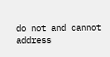do not and cannot address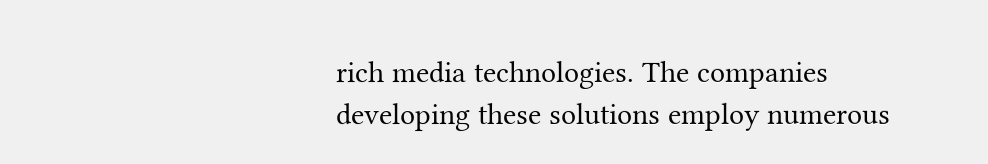rich media technologies. The companies developing these solutions employ numerous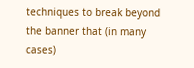techniques to break beyond the banner that (in many cases)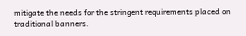mitigate the needs for the stringent requirements placed on traditional banners.